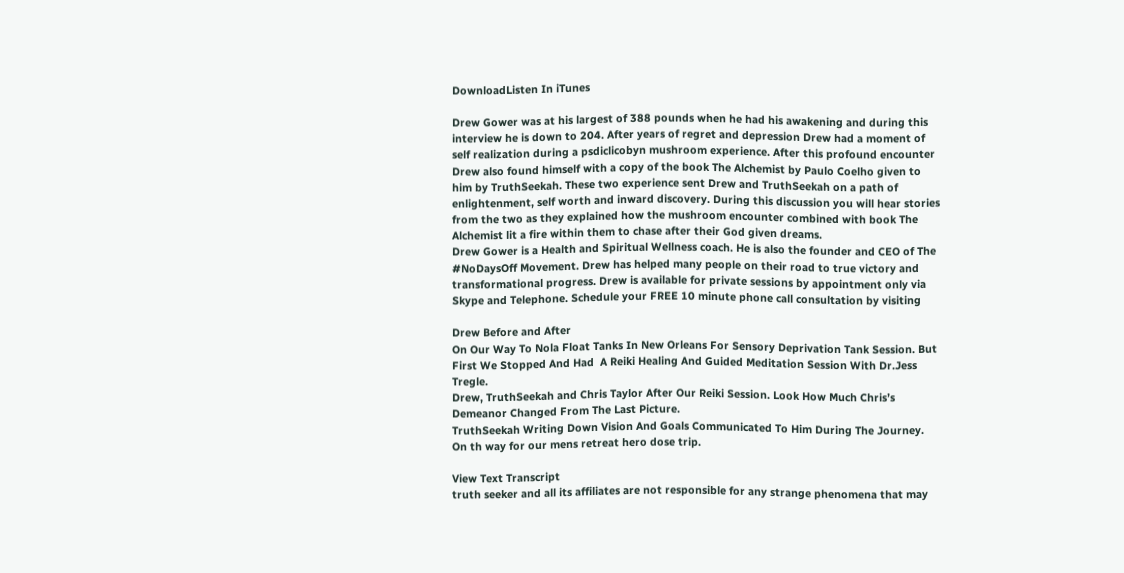DownloadListen In iTunes

Drew Gower was at his largest of 388 pounds when he had his awakening and during this interview he is down to 204. After years of regret and depression Drew had a moment of self realization during a psdiclicobyn mushroom experience. After this profound encounter Drew also found himself with a copy of the book The Alchemist by Paulo Coelho given to him by TruthSeekah. These two experience sent Drew and TruthSeekah on a path of enlightenment, self worth and inward discovery. During this discussion you will hear stories from the two as they explained how the mushroom encounter combined with book The Alchemist lit a fire within them to chase after their God given dreams.
Drew Gower is a Health and Spiritual Wellness coach. He is also the founder and CEO of The #NoDaysOff Movement. Drew has helped many people on their road to true victory and transformational progress. Drew is available for private sessions by appointment only via Skype and Telephone. Schedule your FREE 10 minute phone call consultation by visiting

Drew Before and After
On Our Way To Nola Float Tanks In New Orleans For Sensory Deprivation Tank Session. But First We Stopped And Had  A Reiki Healing And Guided Meditation Session With Dr.Jess Tregle.
Drew, TruthSeekah and Chris Taylor After Our Reiki Session. Look How Much Chris’s Demeanor Changed From The Last Picture.
TruthSeekah Writing Down Vision And Goals Communicated To Him During The Journey.
On th way for our mens retreat hero dose trip.

View Text Transcript
truth seeker and all its affiliates are not responsible for any strange phenomena that may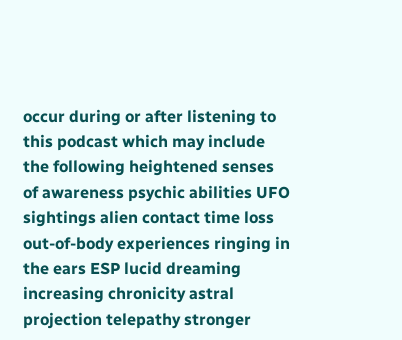occur during or after listening to this podcast which may include the following heightened senses of awareness psychic abilities UFO sightings alien contact time loss out-of-body experiences ringing in the ears ESP lucid dreaming increasing chronicity astral projection telepathy stronger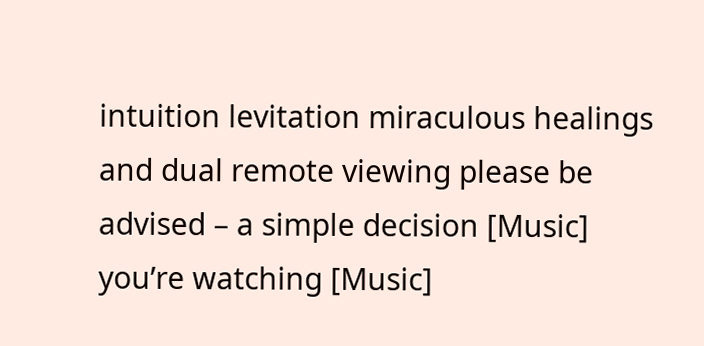intuition levitation miraculous healings and dual remote viewing please be advised – a simple decision [Music] you’re watching [Music]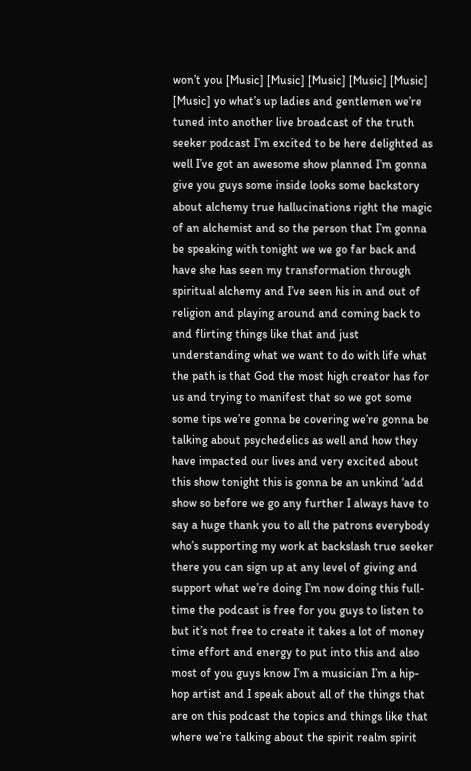won’t you [Music] [Music] [Music] [Music] [Music] [Music] yo what’s up ladies and gentlemen we’re tuned into another live broadcast of the truth seeker podcast I’m excited to be here delighted as well I’ve got an awesome show planned I’m gonna give you guys some inside looks some backstory about alchemy true hallucinations right the magic of an alchemist and so the person that I’m gonna be speaking with tonight we we go far back and have she has seen my transformation through spiritual alchemy and I’ve seen his in and out of religion and playing around and coming back to and flirting things like that and just understanding what we want to do with life what the path is that God the most high creator has for us and trying to manifest that so we got some some tips we’re gonna be covering we’re gonna be talking about psychedelics as well and how they have impacted our lives and very excited about this show tonight this is gonna be an unkind ‘add show so before we go any further I always have to say a huge thank you to all the patrons everybody who’s supporting my work at backslash true seeker there you can sign up at any level of giving and support what we’re doing I’m now doing this full-time the podcast is free for you guys to listen to but it’s not free to create it takes a lot of money time effort and energy to put into this and also most of you guys know I’m a musician I’m a hip-hop artist and I speak about all of the things that are on this podcast the topics and things like that where we’re talking about the spirit realm spirit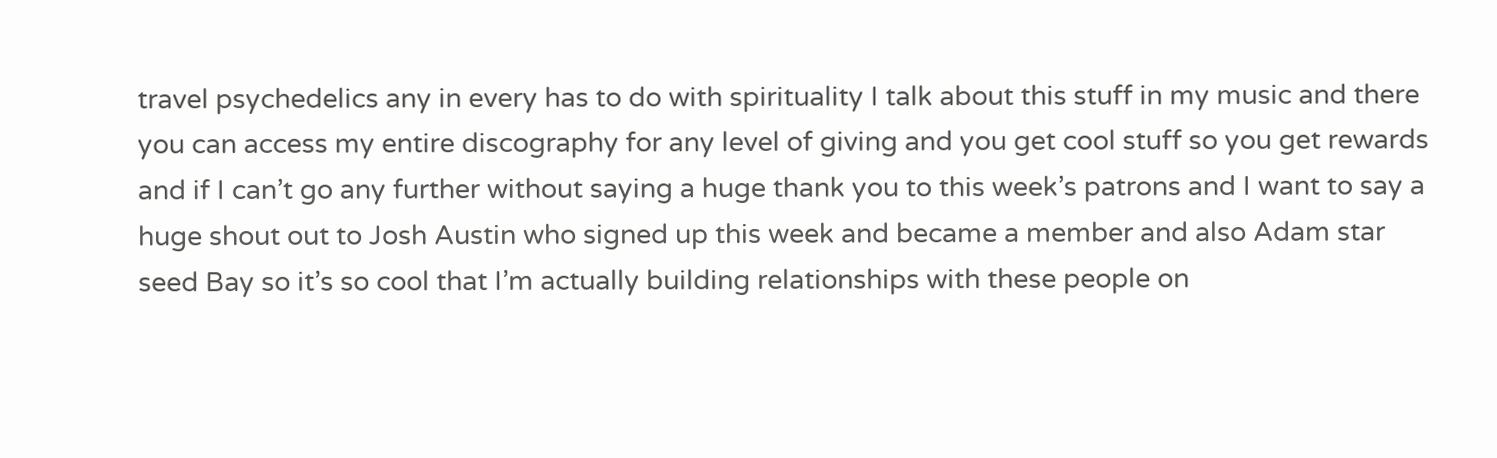travel psychedelics any in every has to do with spirituality I talk about this stuff in my music and there you can access my entire discography for any level of giving and you get cool stuff so you get rewards and if I can’t go any further without saying a huge thank you to this week’s patrons and I want to say a huge shout out to Josh Austin who signed up this week and became a member and also Adam star seed Bay so it’s so cool that I’m actually building relationships with these people on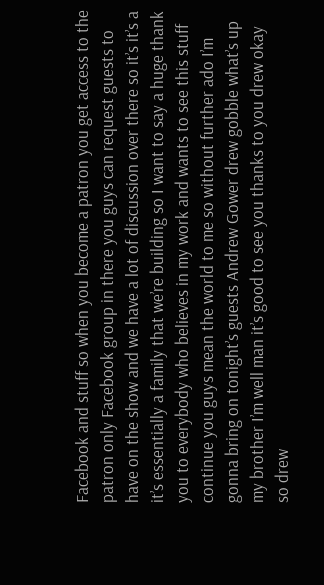Facebook and stuff so when you become a patron you get access to the patron only Facebook group in there you guys can request guests to have on the show and we have a lot of discussion over there so it’s it’s a it’s essentially a family that we’re building so I want to say a huge thank you to everybody who believes in my work and wants to see this stuff continue you guys mean the world to me so without further ado I’m gonna bring on tonight’s guests Andrew Gower drew gobble what’s up my brother I’m well man it’s good to see you thanks to you drew okay so drew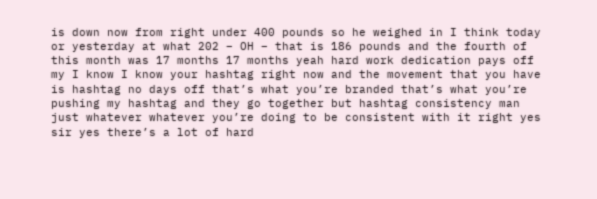is down now from right under 400 pounds so he weighed in I think today or yesterday at what 202 – OH – that is 186 pounds and the fourth of this month was 17 months 17 months yeah hard work dedication pays off my I know I know your hashtag right now and the movement that you have is hashtag no days off that’s what you’re branded that’s what you’re pushing my hashtag and they go together but hashtag consistency man just whatever whatever you’re doing to be consistent with it right yes sir yes there’s a lot of hard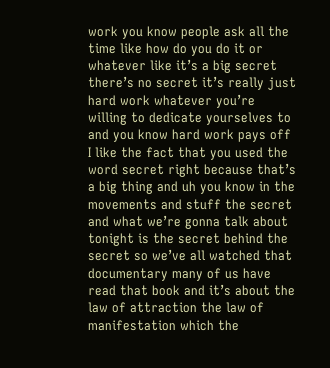work you know people ask all the time like how do you do it or whatever like it’s a big secret there’s no secret it’s really just hard work whatever you’re willing to dedicate yourselves to and you know hard work pays off I like the fact that you used the word secret right because that’s a big thing and uh you know in the movements and stuff the secret and what we’re gonna talk about tonight is the secret behind the secret so we’ve all watched that documentary many of us have read that book and it’s about the law of attraction the law of manifestation which the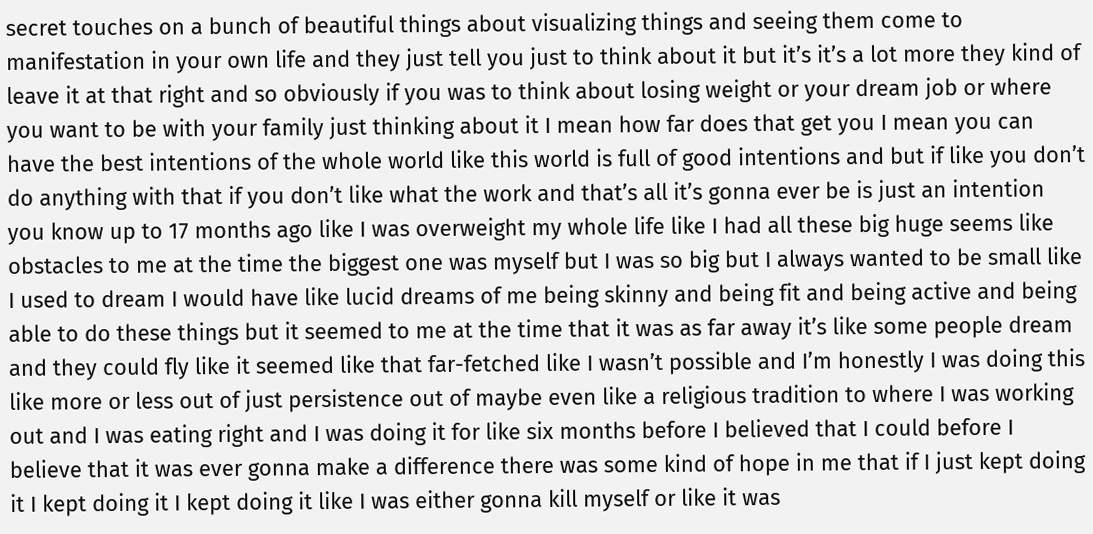secret touches on a bunch of beautiful things about visualizing things and seeing them come to manifestation in your own life and they just tell you just to think about it but it’s it’s a lot more they kind of leave it at that right and so obviously if you was to think about losing weight or your dream job or where you want to be with your family just thinking about it I mean how far does that get you I mean you can have the best intentions of the whole world like this world is full of good intentions and but if like you don’t do anything with that if you don’t like what the work and that’s all it’s gonna ever be is just an intention you know up to 17 months ago like I was overweight my whole life like I had all these big huge seems like obstacles to me at the time the biggest one was myself but I was so big but I always wanted to be small like I used to dream I would have like lucid dreams of me being skinny and being fit and being active and being able to do these things but it seemed to me at the time that it was as far away it’s like some people dream and they could fly like it seemed like that far-fetched like I wasn’t possible and I’m honestly I was doing this like more or less out of just persistence out of maybe even like a religious tradition to where I was working out and I was eating right and I was doing it for like six months before I believed that I could before I believe that it was ever gonna make a difference there was some kind of hope in me that if I just kept doing it I kept doing it I kept doing it like I was either gonna kill myself or like it was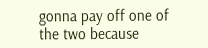gonna pay off one of the two because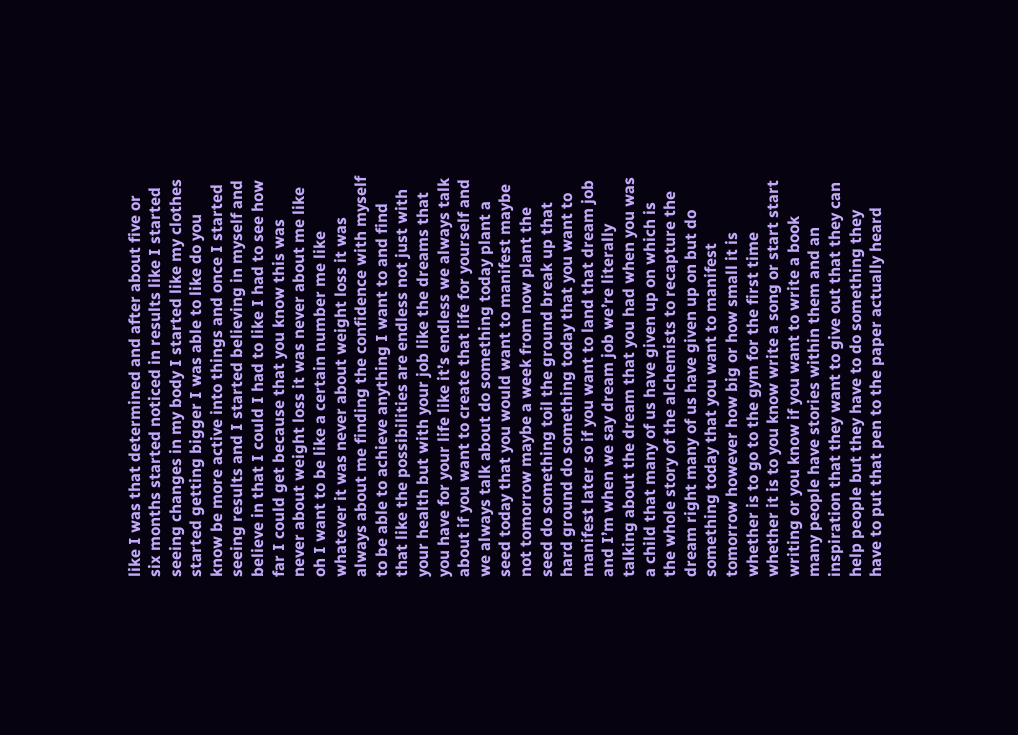like I was that determined and after about five or six months started noticed in results like I started seeing changes in my body I started like my clothes started getting bigger I was able to like do you know be more active into things and once I started seeing results and I started believing in myself and believe in that I could I had to like I had to see how far I could get because that you know this was never about weight loss it was never about me like oh I want to be like a certain number me like whatever it was never about weight loss it was always about me finding the confidence with myself to be able to achieve anything I want to and find that like the possibilities are endless not just with your health but with your job like the dreams that you have for your life like it’s endless we always talk about if you want to create that life for yourself and we always talk about do something today plant a seed today that you would want to manifest maybe not tomorrow maybe a week from now plant the seed do something toil the ground break up that hard ground do something today that you want to manifest later so if you want to land that dream job and I’m when we say dream job we’re literally talking about the dream that you had when you was a child that many of us have given up on which is the whole story of the alchemists to recapture the dream right many of us have given up on but do something today that you want to manifest tomorrow however how big or how small it is whether is to go to the gym for the first time whether it is to you know write a song or start start writing or you know if you want to write a book many people have stories within them and an inspiration that they want to give out that they can help people but they have to do something they have to put that pen to the paper actually heard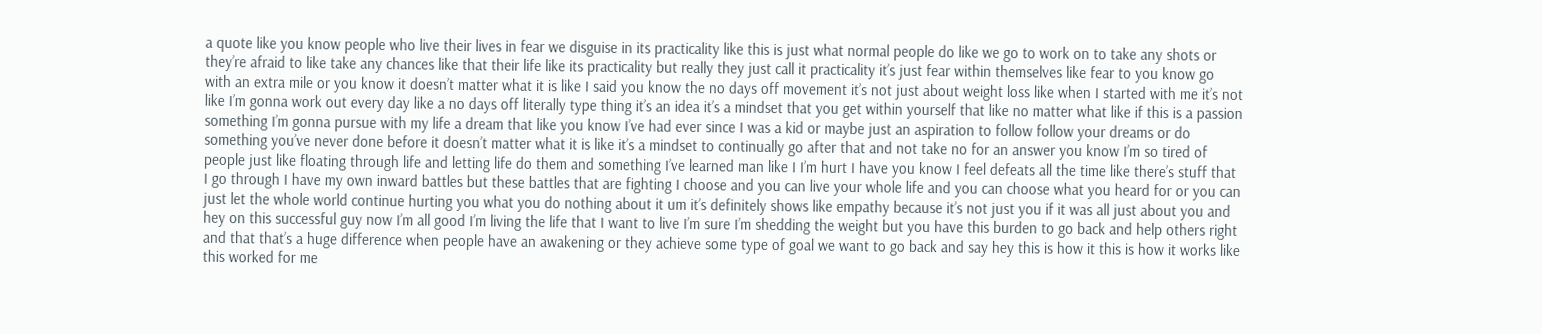a quote like you know people who live their lives in fear we disguise in its practicality like this is just what normal people do like we go to work on to take any shots or they’re afraid to like take any chances like that their life like its practicality but really they just call it practicality it’s just fear within themselves like fear to you know go with an extra mile or you know it doesn’t matter what it is like I said you know the no days off movement it’s not just about weight loss like when I started with me it’s not like I’m gonna work out every day like a no days off literally type thing it’s an idea it’s a mindset that you get within yourself that like no matter what like if this is a passion something I’m gonna pursue with my life a dream that like you know I’ve had ever since I was a kid or maybe just an aspiration to follow follow your dreams or do something you’ve never done before it doesn’t matter what it is like it’s a mindset to continually go after that and not take no for an answer you know I’m so tired of people just like floating through life and letting life do them and something I’ve learned man like I I’m hurt I have you know I feel defeats all the time like there’s stuff that I go through I have my own inward battles but these battles that are fighting I choose and you can live your whole life and you can choose what you heard for or you can just let the whole world continue hurting you what you do nothing about it um it’s definitely shows like empathy because it’s not just you if it was all just about you and hey on this successful guy now I’m all good I’m living the life that I want to live I’m sure I’m shedding the weight but you have this burden to go back and help others right and that that’s a huge difference when people have an awakening or they achieve some type of goal we want to go back and say hey this is how it this is how it works like this worked for me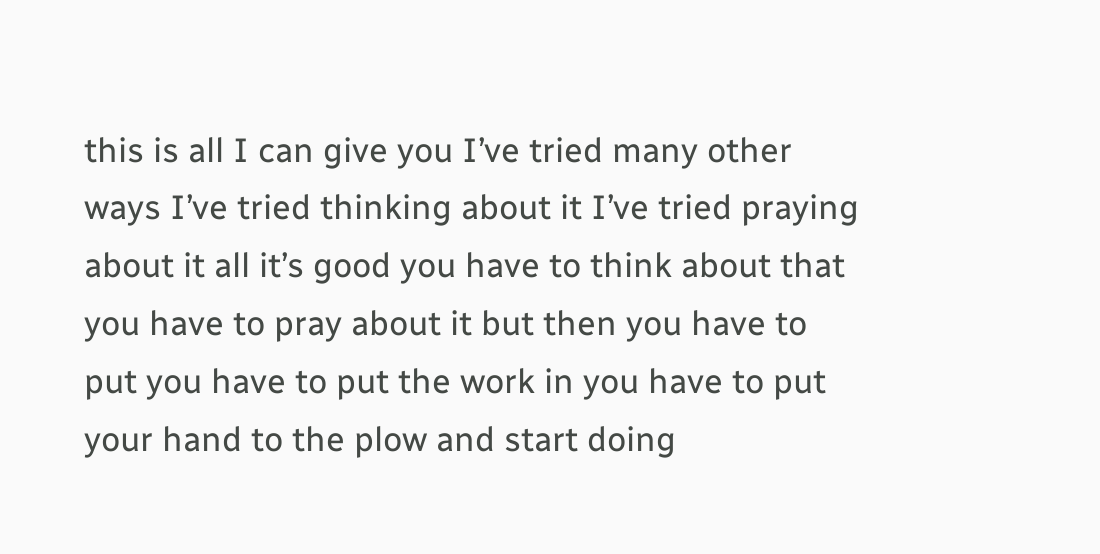this is all I can give you I’ve tried many other ways I’ve tried thinking about it I’ve tried praying about it all it’s good you have to think about that you have to pray about it but then you have to put you have to put the work in you have to put your hand to the plow and start doing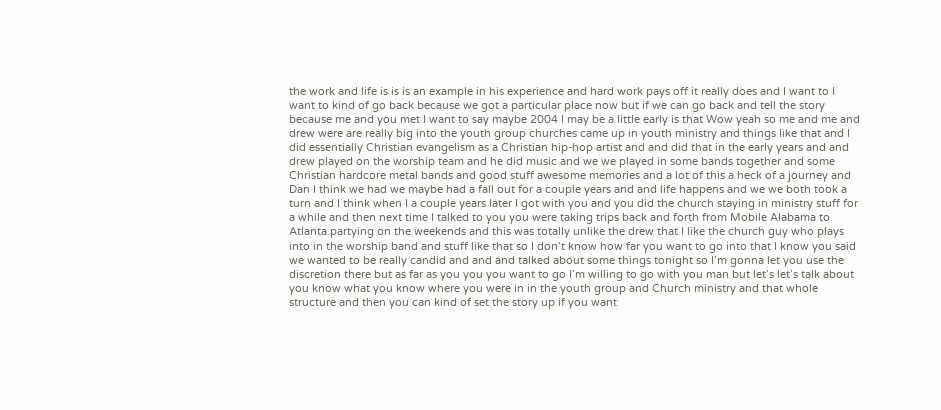the work and life is is is an example in his experience and hard work pays off it really does and I want to I want to kind of go back because we got a particular place now but if we can go back and tell the story because me and you met I want to say maybe 2004 I may be a little early is that Wow yeah so me and me and drew were are really big into the youth group churches came up in youth ministry and things like that and I did essentially Christian evangelism as a Christian hip-hop artist and and did that in the early years and and drew played on the worship team and he did music and we we played in some bands together and some Christian hardcore metal bands and good stuff awesome memories and a lot of this a heck of a journey and Dan I think we had we maybe had a fall out for a couple years and and life happens and we we both took a turn and I think when I a couple years later I got with you and you did the church staying in ministry stuff for a while and then next time I talked to you you were taking trips back and forth from Mobile Alabama to Atlanta partying on the weekends and this was totally unlike the drew that I like the church guy who plays into in the worship band and stuff like that so I don’t know how far you want to go into that I know you said we wanted to be really candid and and and talked about some things tonight so I’m gonna let you use the discretion there but as far as you you you want to go I’m willing to go with you man but let’s let’s talk about you know what you know where you were in in the youth group and Church ministry and that whole structure and then you can kind of set the story up if you want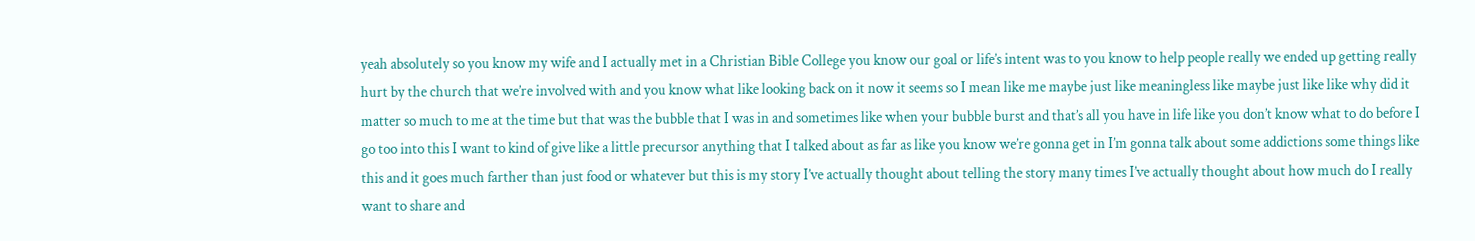yeah absolutely so you know my wife and I actually met in a Christian Bible College you know our goal or life’s intent was to you know to help people really we ended up getting really hurt by the church that we’re involved with and you know what like looking back on it now it seems so I mean like me maybe just like meaningless like maybe just like like why did it matter so much to me at the time but that was the bubble that I was in and sometimes like when your bubble burst and that’s all you have in life like you don’t know what to do before I go too into this I want to kind of give like a little precursor anything that I talked about as far as like you know we’re gonna get in I’m gonna talk about some addictions some things like this and it goes much farther than just food or whatever but this is my story I’ve actually thought about telling the story many times I’ve actually thought about how much do I really want to share and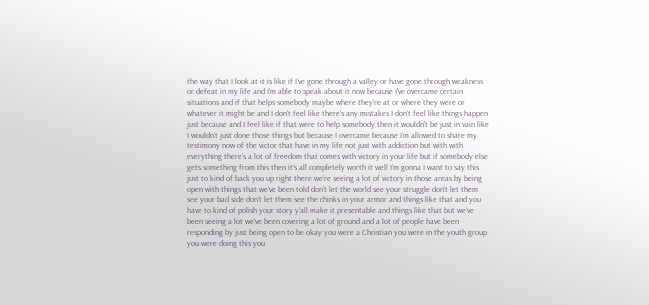the way that I look at it is like if I’ve gone through a valley or have gone through weakness or defeat in my life and I’m able to speak about it now because I’ve overcame certain situations and if that helps somebody maybe where they’re at or where they were or whatever it might be and I don’t feel like there’s any mistakes I don’t feel like things happen just because and I feel like if that were to help somebody then it wouldn’t be just in vain like I wouldn’t just done those things but because I overcame because I’m allowed to share my testimony now of the victor that have in my life not just with addiction but with with everything there’s a lot of freedom that comes with victory in your life but if somebody else gets something from this then it’s all completely worth it well I’m gonna I want to say this just to kind of back you up right there we’re seeing a lot of victory in those areas by being open with things that we’ve been told don’t let the world see your struggle don’t let them see your bad side don’t let them see the chinks in your armor and things like that and you have to kind of polish your story y’all make it presentable and things like that but we’ve been seeing a lot we’ve been covering a lot of ground and a lot of people have been responding by just being open to be okay you were a Christian you were in the youth group you were doing this you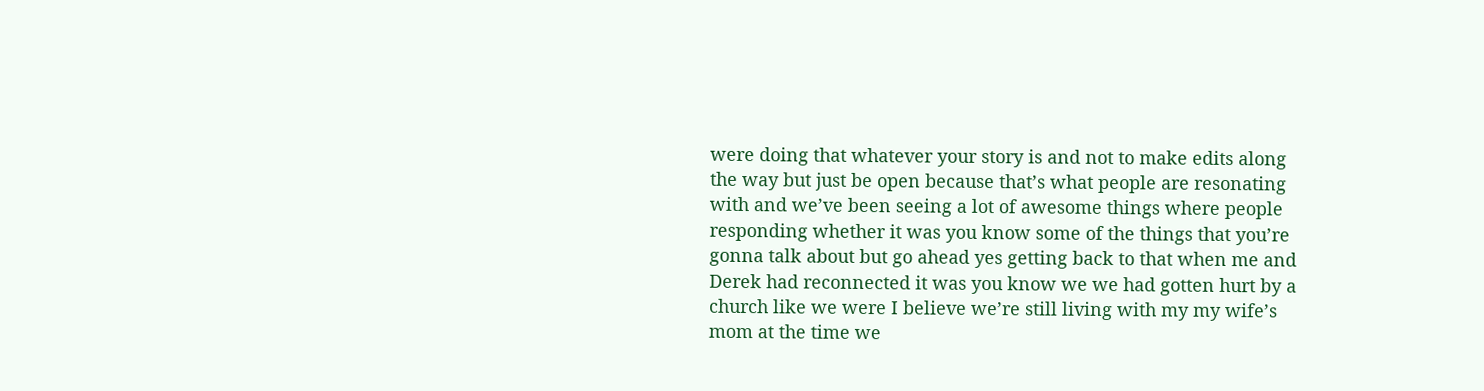were doing that whatever your story is and not to make edits along the way but just be open because that’s what people are resonating with and we’ve been seeing a lot of awesome things where people responding whether it was you know some of the things that you’re gonna talk about but go ahead yes getting back to that when me and Derek had reconnected it was you know we we had gotten hurt by a church like we were I believe we’re still living with my my wife’s mom at the time we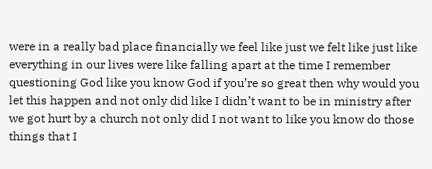were in a really bad place financially we feel like just we felt like just like everything in our lives were like falling apart at the time I remember questioning God like you know God if you’re so great then why would you let this happen and not only did like I didn’t want to be in ministry after we got hurt by a church not only did I not want to like you know do those things that I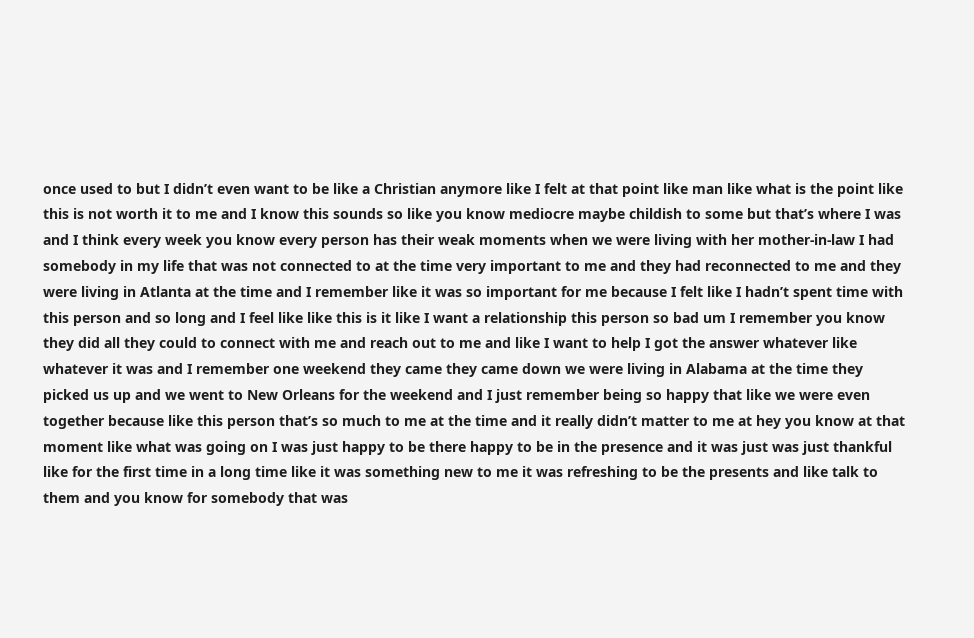once used to but I didn’t even want to be like a Christian anymore like I felt at that point like man like what is the point like this is not worth it to me and I know this sounds so like you know mediocre maybe childish to some but that’s where I was and I think every week you know every person has their weak moments when we were living with her mother-in-law I had somebody in my life that was not connected to at the time very important to me and they had reconnected to me and they were living in Atlanta at the time and I remember like it was so important for me because I felt like I hadn’t spent time with this person and so long and I feel like like this is it like I want a relationship this person so bad um I remember you know they did all they could to connect with me and reach out to me and like I want to help I got the answer whatever like whatever it was and I remember one weekend they came they came down we were living in Alabama at the time they picked us up and we went to New Orleans for the weekend and I just remember being so happy that like we were even together because like this person that’s so much to me at the time and it really didn’t matter to me at hey you know at that moment like what was going on I was just happy to be there happy to be in the presence and it was just was just thankful like for the first time in a long time like it was something new to me it was refreshing to be the presents and like talk to them and you know for somebody that was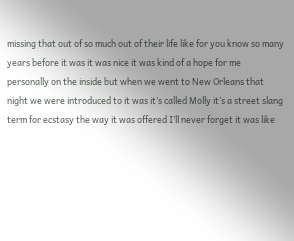missing that out of so much out of their life like for you know so many years before it was it was nice it was kind of a hope for me personally on the inside but when we went to New Orleans that night we were introduced to it was it’s called Molly it’s a street slang term for ecstasy the way it was offered I’ll never forget it was like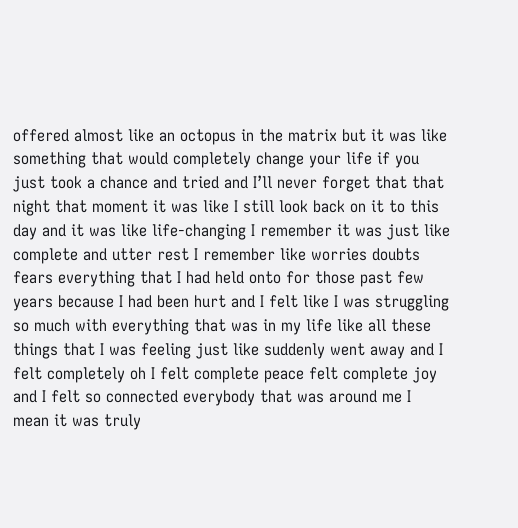offered almost like an octopus in the matrix but it was like something that would completely change your life if you just took a chance and tried and I’ll never forget that that night that moment it was like I still look back on it to this day and it was like life-changing I remember it was just like complete and utter rest I remember like worries doubts fears everything that I had held onto for those past few years because I had been hurt and I felt like I was struggling so much with everything that was in my life like all these things that I was feeling just like suddenly went away and I felt completely oh I felt complete peace felt complete joy and I felt so connected everybody that was around me I mean it was truly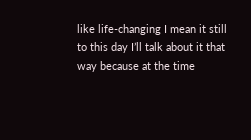like life-changing I mean it still to this day I’ll talk about it that way because at the time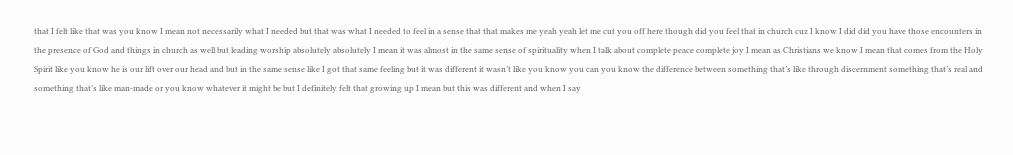that I felt like that was you know I mean not necessarily what I needed but that was what I needed to feel in a sense that that makes me yeah yeah let me cut you off here though did you feel that in church cuz I know I did did you have those encounters in the presence of God and things in church as well but leading worship absolutely absolutely I mean it was almost in the same sense of spirituality when I talk about complete peace complete joy I mean as Christians we know I mean that comes from the Holy Spirit like you know he is our lift over our head and but in the same sense like I got that same feeling but it was different it wasn’t like you know you can you know the difference between something that’s like through discernment something that’s real and something that’s like man-made or you know whatever it might be but I definitely felt that growing up I mean but this was different and when I say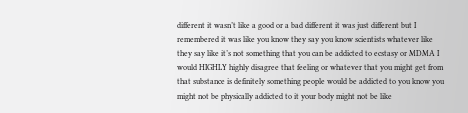different it wasn’t like a good or a bad different it was just different but I remembered it was like you know they say you know scientists whatever like they say like it’s not something that you can be addicted to ecstasy or MDMA I would HIGHLY highly disagree that feeling or whatever that you might get from that substance is definitely something people would be addicted to you know you might not be physically addicted to it your body might not be like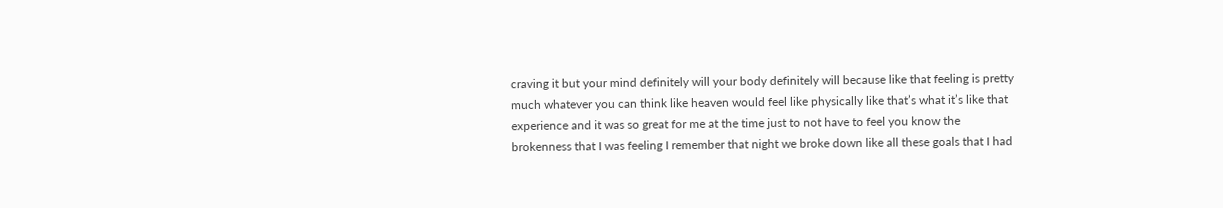craving it but your mind definitely will your body definitely will because like that feeling is pretty much whatever you can think like heaven would feel like physically like that’s what it’s like that experience and it was so great for me at the time just to not have to feel you know the brokenness that I was feeling I remember that night we broke down like all these goals that I had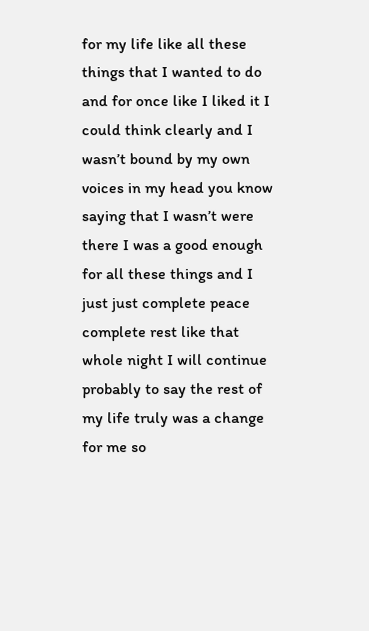for my life like all these things that I wanted to do and for once like I liked it I could think clearly and I wasn’t bound by my own voices in my head you know saying that I wasn’t were there I was a good enough for all these things and I just just complete peace complete rest like that whole night I will continue probably to say the rest of my life truly was a change for me so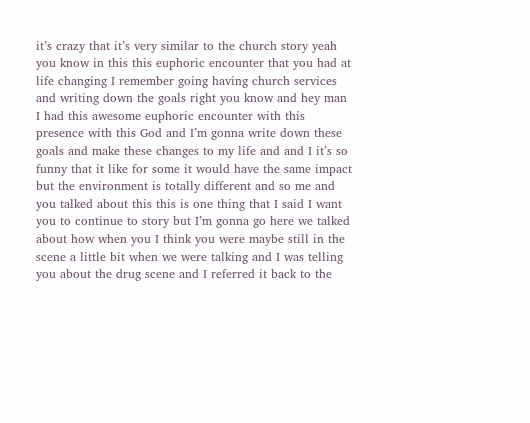it’s crazy that it’s very similar to the church story yeah you know in this this euphoric encounter that you had at life changing I remember going having church services and writing down the goals right you know and hey man I had this awesome euphoric encounter with this presence with this God and I’m gonna write down these goals and make these changes to my life and and I it’s so funny that it like for some it would have the same impact but the environment is totally different and so me and you talked about this this is one thing that I said I want you to continue to story but I’m gonna go here we talked about how when you I think you were maybe still in the scene a little bit when we were talking and I was telling you about the drug scene and I referred it back to the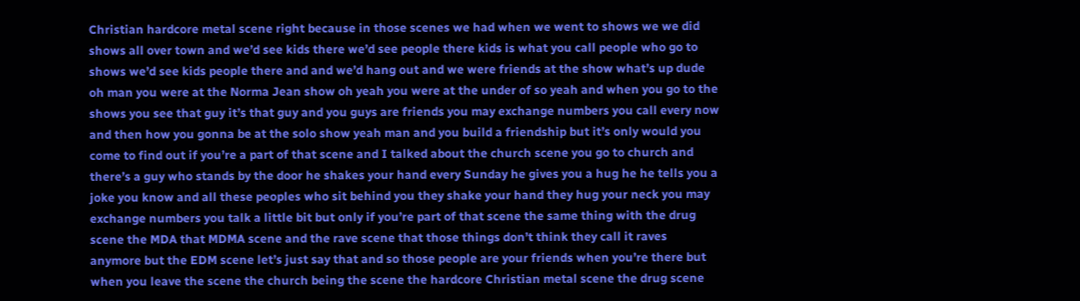Christian hardcore metal scene right because in those scenes we had when we went to shows we we did shows all over town and we’d see kids there we’d see people there kids is what you call people who go to shows we’d see kids people there and and we’d hang out and we were friends at the show what’s up dude oh man you were at the Norma Jean show oh yeah you were at the under of so yeah and when you go to the shows you see that guy it’s that guy and you guys are friends you may exchange numbers you call every now and then how you gonna be at the solo show yeah man and you build a friendship but it’s only would you come to find out if you’re a part of that scene and I talked about the church scene you go to church and there’s a guy who stands by the door he shakes your hand every Sunday he gives you a hug he he tells you a joke you know and all these peoples who sit behind you they shake your hand they hug your neck you may exchange numbers you talk a little bit but only if you’re part of that scene the same thing with the drug scene the MDA that MDMA scene and the rave scene that those things don’t think they call it raves anymore but the EDM scene let’s just say that and so those people are your friends when you’re there but when you leave the scene the church being the scene the hardcore Christian metal scene the drug scene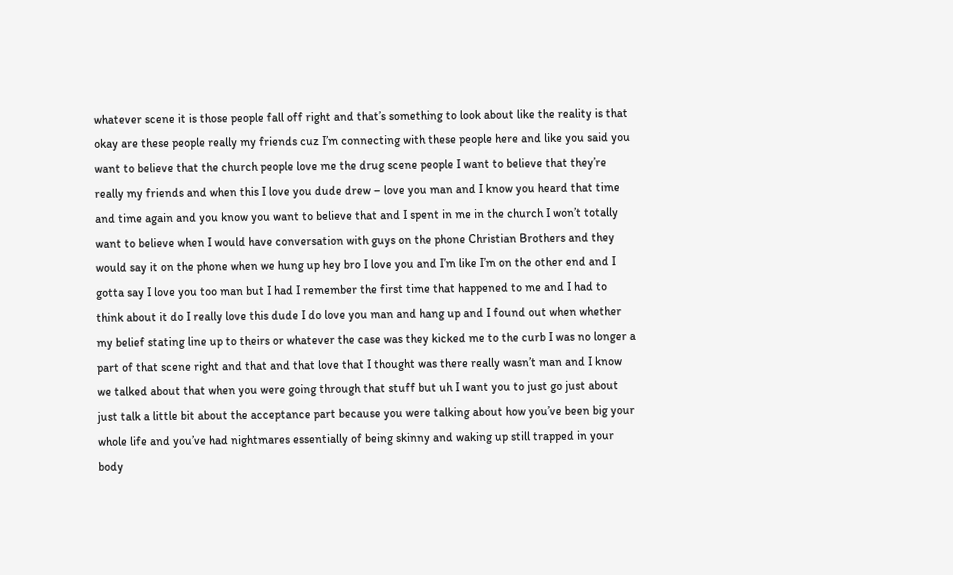whatever scene it is those people fall off right and that’s something to look about like the reality is that okay are these people really my friends cuz I’m connecting with these people here and like you said you want to believe that the church people love me the drug scene people I want to believe that they’re really my friends and when this I love you dude drew – love you man and I know you heard that time and time again and you know you want to believe that and I spent in me in the church I won’t totally want to believe when I would have conversation with guys on the phone Christian Brothers and they would say it on the phone when we hung up hey bro I love you and I’m like I’m on the other end and I gotta say I love you too man but I had I remember the first time that happened to me and I had to think about it do I really love this dude I do love you man and hang up and I found out when whether my belief stating line up to theirs or whatever the case was they kicked me to the curb I was no longer a part of that scene right and that and that love that I thought was there really wasn’t man and I know we talked about that when you were going through that stuff but uh I want you to just go just about just talk a little bit about the acceptance part because you were talking about how you’ve been big your whole life and you’ve had nightmares essentially of being skinny and waking up still trapped in your body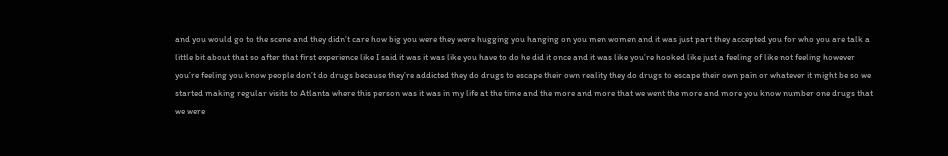and you would go to the scene and they didn’t care how big you were they were hugging you hanging on you men women and it was just part they accepted you for who you are talk a little bit about that so after that first experience like I said it was it was like you have to do he did it once and it was like you’re hooked like just a feeling of like not feeling however you’re feeling you know people don’t do drugs because they’re addicted they do drugs to escape their own reality they do drugs to escape their own pain or whatever it might be so we started making regular visits to Atlanta where this person was it was in my life at the time and the more and more that we went the more and more you know number one drugs that we were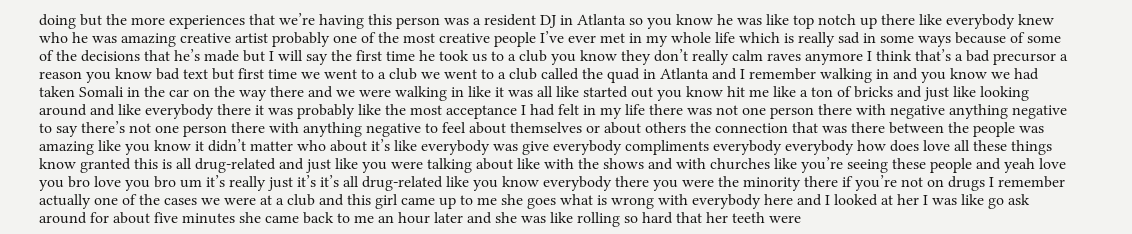doing but the more experiences that we’re having this person was a resident DJ in Atlanta so you know he was like top notch up there like everybody knew who he was amazing creative artist probably one of the most creative people I’ve ever met in my whole life which is really sad in some ways because of some of the decisions that he’s made but I will say the first time he took us to a club you know they don’t really calm raves anymore I think that’s a bad precursor a reason you know bad text but first time we went to a club we went to a club called the quad in Atlanta and I remember walking in and you know we had taken Somali in the car on the way there and we were walking in like it was all like started out you know hit me like a ton of bricks and just like looking around and like everybody there it was probably like the most acceptance I had felt in my life there was not one person there with negative anything negative to say there’s not one person there with anything negative to feel about themselves or about others the connection that was there between the people was amazing like you know it didn’t matter who about it’s like everybody was give everybody compliments everybody everybody how does love all these things know granted this is all drug-related and just like you were talking about like with the shows and with churches like you’re seeing these people and yeah love you bro love you bro um it’s really just it’s it’s all drug-related like you know everybody there you were the minority there if you’re not on drugs I remember actually one of the cases we were at a club and this girl came up to me she goes what is wrong with everybody here and I looked at her I was like go ask around for about five minutes she came back to me an hour later and she was like rolling so hard that her teeth were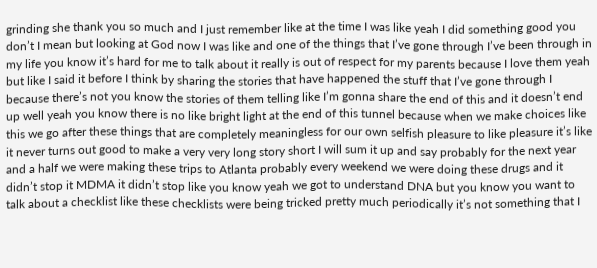grinding she thank you so much and I just remember like at the time I was like yeah I did something good you don’t I mean but looking at God now I was like and one of the things that I’ve gone through I’ve been through in my life you know it’s hard for me to talk about it really is out of respect for my parents because I love them yeah but like I said it before I think by sharing the stories that have happened the stuff that I’ve gone through I because there’s not you know the stories of them telling like I’m gonna share the end of this and it doesn’t end up well yeah you know there is no like bright light at the end of this tunnel because when we make choices like this we go after these things that are completely meaningless for our own selfish pleasure to like pleasure it’s like it never turns out good to make a very very long story short I will sum it up and say probably for the next year and a half we were making these trips to Atlanta probably every weekend we were doing these drugs and it didn’t stop it MDMA it didn’t stop like you know yeah we got to understand DNA but you know you want to talk about a checklist like these checklists were being tricked pretty much periodically it’s not something that I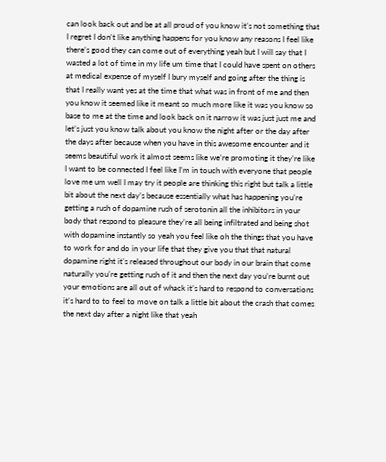can look back out and be at all proud of you know it’s not something that I regret I don’t like anything happens for you know any reasons I feel like there’s good they can come out of everything yeah but I will say that I wasted a lot of time in my life um time that I could have spent on others at medical expense of myself I bury myself and going after the thing is that I really want yes at the time that what was in front of me and then you know it seemed like it meant so much more like it was you know so base to me at the time and look back on it narrow it was just just me and let’s just you know talk about you know the night after or the day after the days after because when you have in this awesome encounter and it seems beautiful work it almost seems like we’re promoting it they’re like I want to be connected I feel like I’m in touch with everyone that people love me um well I may try it people are thinking this right but talk a little bit about the next day’s because essentially what has happening you’re getting a rush of dopamine rush of serotonin all the inhibitors in your body that respond to pleasure they’re all being infiltrated and being shot with dopamine instantly so yeah you feel like oh the things that you have to work for and do in your life that they give you that that natural dopamine right it’s released throughout our body in our brain that come naturally you’re getting rush of it and then the next day you’re burnt out your emotions are all out of whack it’s hard to respond to conversations it’s hard to to feel to move on talk a little bit about the crash that comes the next day after a night like that yeah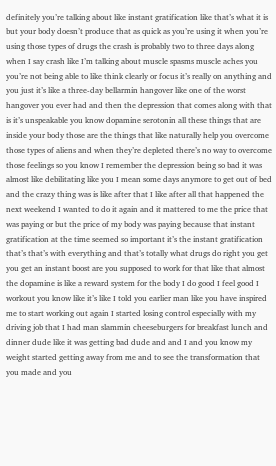definitely you’re talking about like instant gratification like that’s what it is but your body doesn’t produce that as quick as you’re using it when you’re using those types of drugs the crash is probably two to three days along when I say crash like I’m talking about muscle spasms muscle aches you you’re not being able to like think clearly or focus it’s really on anything and you just it’s like a three-day bellarmin hangover like one of the worst hangover you ever had and then the depression that comes along with that is it’s unspeakable you know dopamine serotonin all these things that are inside your body those are the things that like naturally help you overcome those types of aliens and when they’re depleted there’s no way to overcome those feelings so you know I remember the depression being so bad it was almost like debilitating like you I mean some days anymore to get out of bed and the crazy thing was is like after that I like after all that happened the next weekend I wanted to do it again and it mattered to me the price that was paying or but the price of my body was paying because that instant gratification at the time seemed so important it’s the instant gratification that’s that’s with everything and that’s totally what drugs do right you get you get an instant boost are you supposed to work for that like that almost the dopamine is like a reward system for the body I do good I feel good I workout you know like it’s like I told you earlier man like you have inspired me to start working out again I started losing control especially with my driving job that I had man slammin cheeseburgers for breakfast lunch and dinner dude like it was getting bad dude and and I and you know my weight started getting away from me and to see the transformation that you made and you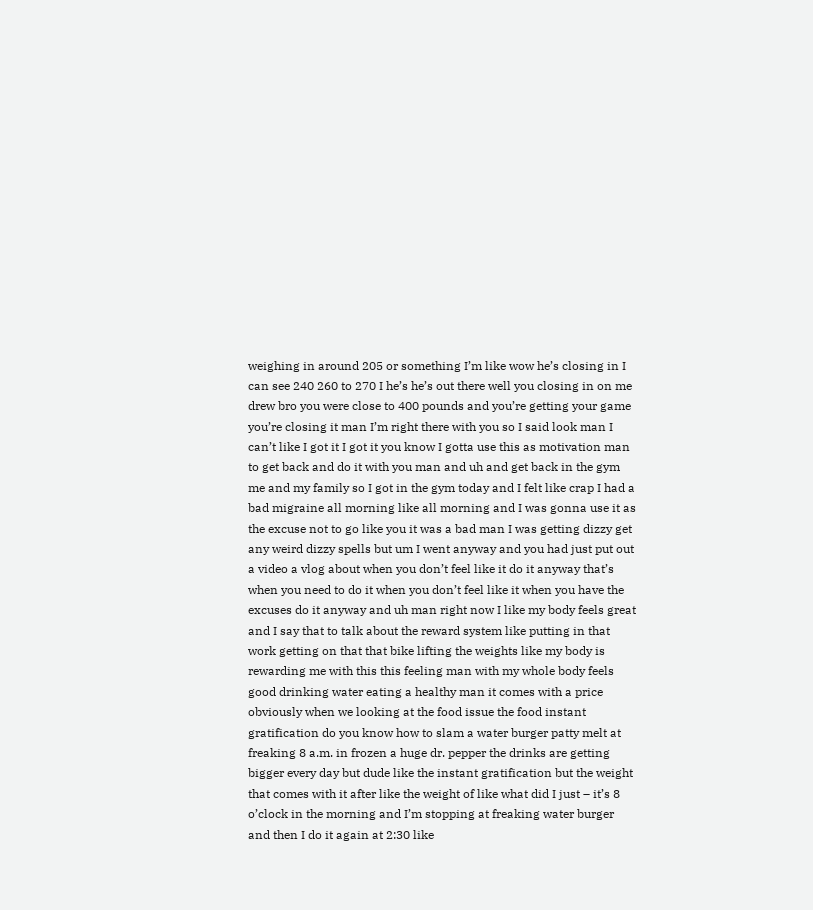weighing in around 205 or something I’m like wow he’s closing in I can see 240 260 to 270 I he’s he’s out there well you closing in on me drew bro you were close to 400 pounds and you’re getting your game you’re closing it man I’m right there with you so I said look man I can’t like I got it I got it you know I gotta use this as motivation man to get back and do it with you man and uh and get back in the gym me and my family so I got in the gym today and I felt like crap I had a bad migraine all morning like all morning and I was gonna use it as the excuse not to go like you it was a bad man I was getting dizzy get any weird dizzy spells but um I went anyway and you had just put out a video a vlog about when you don’t feel like it do it anyway that’s when you need to do it when you don’t feel like it when you have the excuses do it anyway and uh man right now I like my body feels great and I say that to talk about the reward system like putting in that work getting on that that bike lifting the weights like my body is rewarding me with this this feeling man with my whole body feels good drinking water eating a healthy man it comes with a price obviously when we looking at the food issue the food instant gratification do you know how to slam a water burger patty melt at freaking 8 a.m. in frozen a huge dr. pepper the drinks are getting bigger every day but dude like the instant gratification but the weight that comes with it after like the weight of like what did I just – it’s 8 o’clock in the morning and I’m stopping at freaking water burger and then I do it again at 2:30 like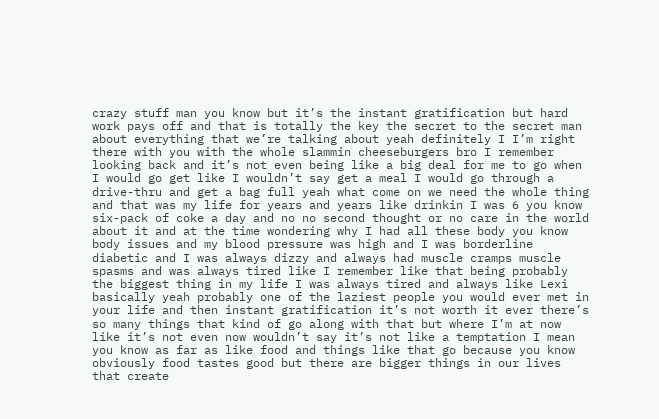crazy stuff man you know but it’s the instant gratification but hard work pays off and that is totally the key the secret to the secret man about everything that we’re talking about yeah definitely I I’m right there with you with the whole slammin cheeseburgers bro I remember looking back and it’s not even being like a big deal for me to go when I would go get like I wouldn’t say get a meal I would go through a drive-thru and get a bag full yeah what come on we need the whole thing and that was my life for years and years like drinkin I was 6 you know six-pack of coke a day and no no second thought or no care in the world about it and at the time wondering why I had all these body you know body issues and my blood pressure was high and I was borderline diabetic and I was always dizzy and always had muscle cramps muscle spasms and was always tired like I remember like that being probably the biggest thing in my life I was always tired and always like Lexi basically yeah probably one of the laziest people you would ever met in your life and then instant gratification it’s not worth it ever there’s so many things that kind of go along with that but where I’m at now like it’s not even now wouldn’t say it’s not like a temptation I mean you know as far as like food and things like that go because you know obviously food tastes good but there are bigger things in our lives that create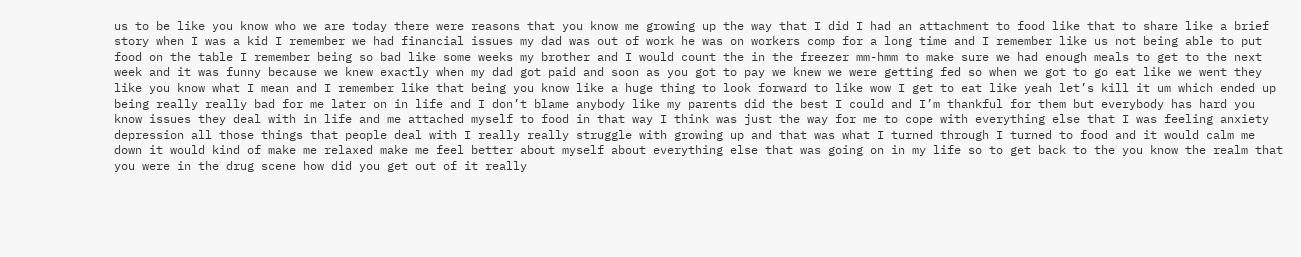us to be like you know who we are today there were reasons that you know me growing up the way that I did I had an attachment to food like that to share like a brief story when I was a kid I remember we had financial issues my dad was out of work he was on workers comp for a long time and I remember like us not being able to put food on the table I remember being so bad like some weeks my brother and I would count the in the freezer mm-hmm to make sure we had enough meals to get to the next week and it was funny because we knew exactly when my dad got paid and soon as you got to pay we knew we were getting fed so when we got to go eat like we went they like you know what I mean and I remember like that being you know like a huge thing to look forward to like wow I get to eat like yeah let’s kill it um which ended up being really really bad for me later on in life and I don’t blame anybody like my parents did the best I could and I’m thankful for them but everybody has hard you know issues they deal with in life and me attached myself to food in that way I think was just the way for me to cope with everything else that I was feeling anxiety depression all those things that people deal with I really really struggle with growing up and that was what I turned through I turned to food and it would calm me down it would kind of make me relaxed make me feel better about myself about everything else that was going on in my life so to get back to the you know the realm that you were in the drug scene how did you get out of it really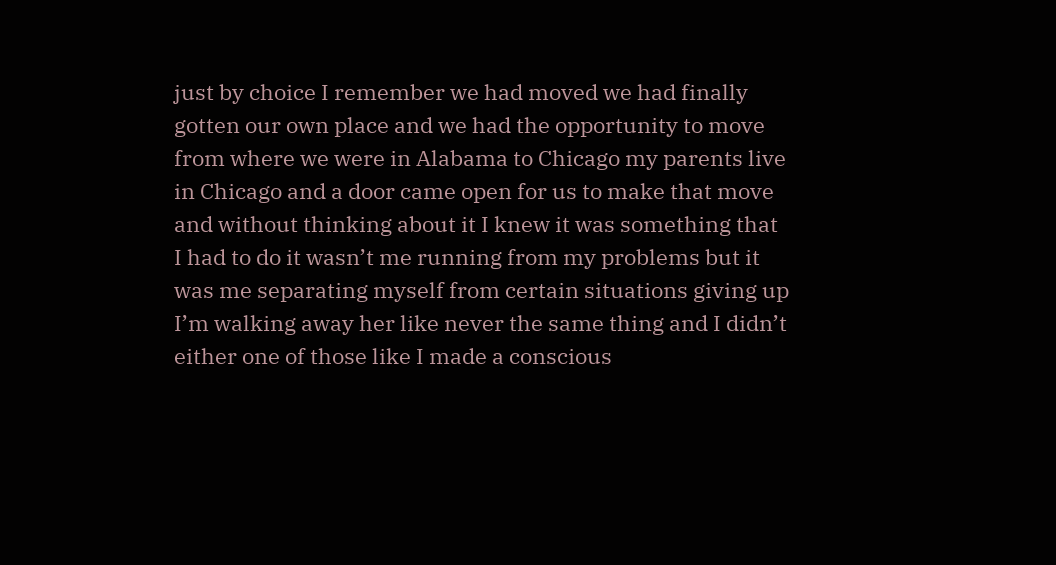just by choice I remember we had moved we had finally gotten our own place and we had the opportunity to move from where we were in Alabama to Chicago my parents live in Chicago and a door came open for us to make that move and without thinking about it I knew it was something that I had to do it wasn’t me running from my problems but it was me separating myself from certain situations giving up I’m walking away her like never the same thing and I didn’t either one of those like I made a conscious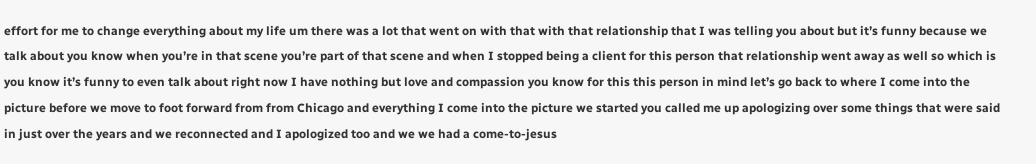effort for me to change everything about my life um there was a lot that went on with that with that relationship that I was telling you about but it’s funny because we talk about you know when you’re in that scene you’re part of that scene and when I stopped being a client for this person that relationship went away as well so which is you know it’s funny to even talk about right now I have nothing but love and compassion you know for this this person in mind let’s go back to where I come into the picture before we move to foot forward from from Chicago and everything I come into the picture we started you called me up apologizing over some things that were said in just over the years and we reconnected and I apologized too and we we had a come-to-jesus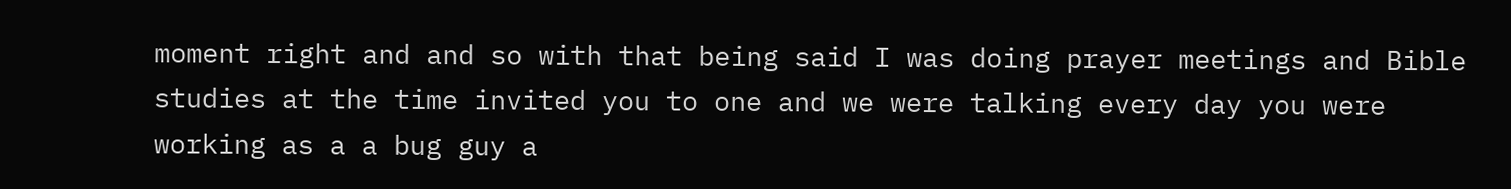moment right and and so with that being said I was doing prayer meetings and Bible studies at the time invited you to one and we were talking every day you were working as a a bug guy a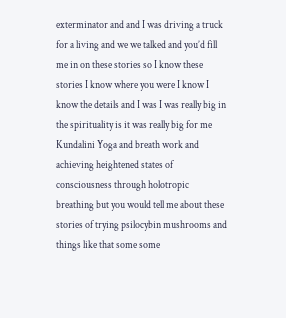exterminator and and I was driving a truck for a living and we we talked and you’d fill me in on these stories so I know these stories I know where you were I know I know the details and I was I was really big in the spirituality is it was really big for me Kundalini Yoga and breath work and achieving heightened states of consciousness through holotropic breathing but you would tell me about these stories of trying psilocybin mushrooms and things like that some some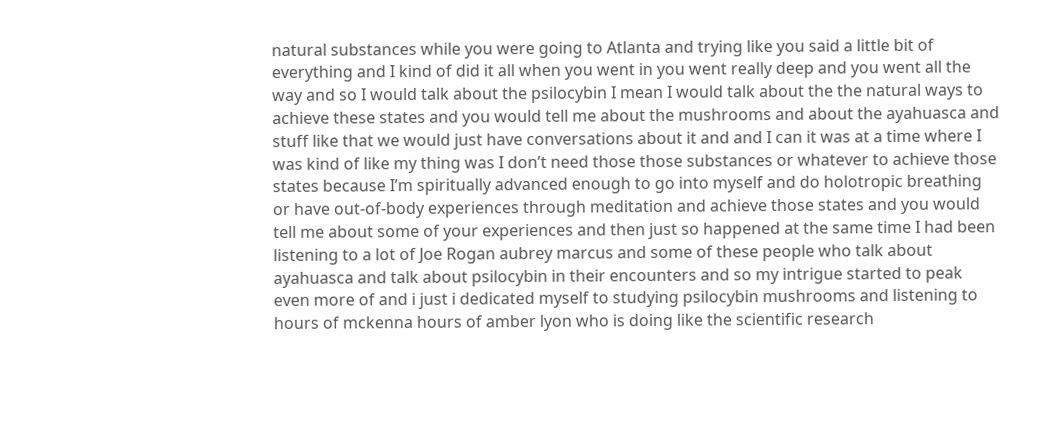natural substances while you were going to Atlanta and trying like you said a little bit of everything and I kind of did it all when you went in you went really deep and you went all the way and so I would talk about the psilocybin I mean I would talk about the the natural ways to achieve these states and you would tell me about the mushrooms and about the ayahuasca and stuff like that we would just have conversations about it and and I can it was at a time where I was kind of like my thing was I don’t need those those substances or whatever to achieve those states because I’m spiritually advanced enough to go into myself and do holotropic breathing or have out-of-body experiences through meditation and achieve those states and you would tell me about some of your experiences and then just so happened at the same time I had been listening to a lot of Joe Rogan aubrey marcus and some of these people who talk about ayahuasca and talk about psilocybin in their encounters and so my intrigue started to peak even more of and i just i dedicated myself to studying psilocybin mushrooms and listening to hours of mckenna hours of amber lyon who is doing like the scientific research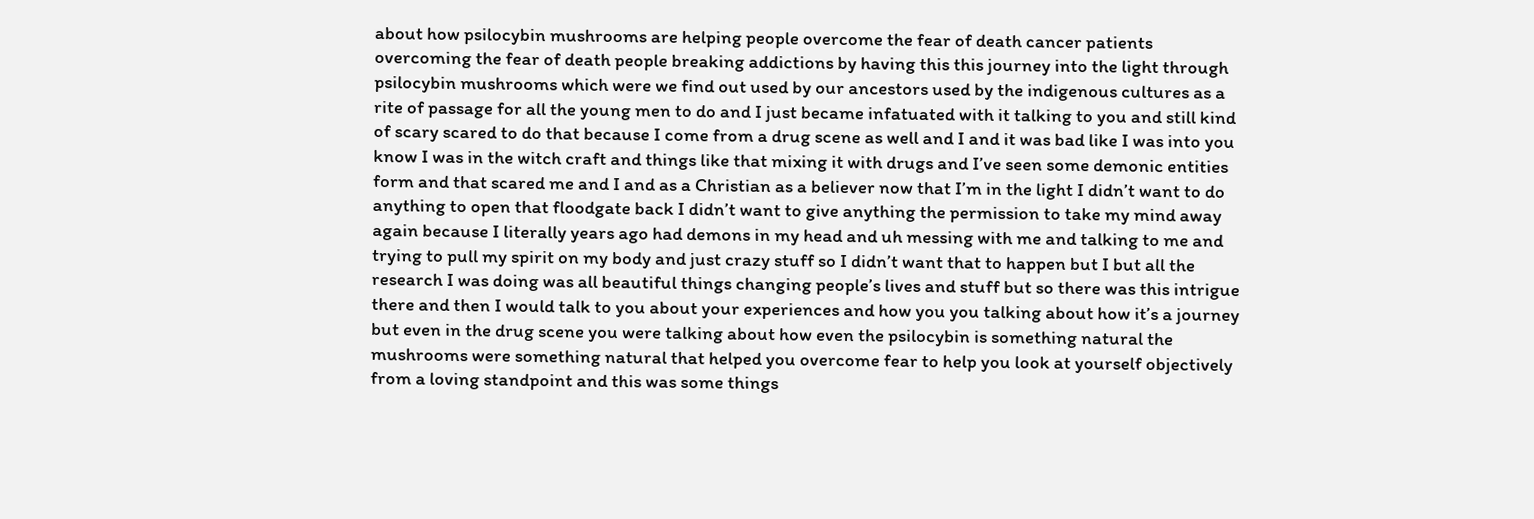about how psilocybin mushrooms are helping people overcome the fear of death cancer patients overcoming the fear of death people breaking addictions by having this this journey into the light through psilocybin mushrooms which were we find out used by our ancestors used by the indigenous cultures as a rite of passage for all the young men to do and I just became infatuated with it talking to you and still kind of scary scared to do that because I come from a drug scene as well and I and it was bad like I was into you know I was in the witch craft and things like that mixing it with drugs and I’ve seen some demonic entities form and that scared me and I and as a Christian as a believer now that I’m in the light I didn’t want to do anything to open that floodgate back I didn’t want to give anything the permission to take my mind away again because I literally years ago had demons in my head and uh messing with me and talking to me and trying to pull my spirit on my body and just crazy stuff so I didn’t want that to happen but I but all the research I was doing was all beautiful things changing people’s lives and stuff but so there was this intrigue there and then I would talk to you about your experiences and how you you talking about how it’s a journey but even in the drug scene you were talking about how even the psilocybin is something natural the mushrooms were something natural that helped you overcome fear to help you look at yourself objectively from a loving standpoint and this was some things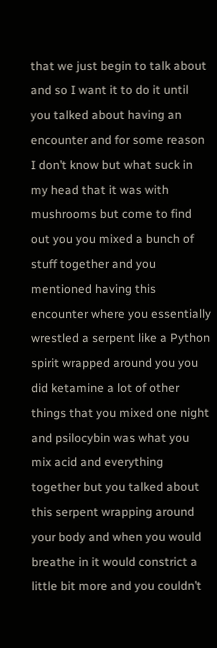that we just begin to talk about and so I want it to do it until you talked about having an encounter and for some reason I don’t know but what suck in my head that it was with mushrooms but come to find out you you mixed a bunch of stuff together and you mentioned having this encounter where you essentially wrestled a serpent like a Python spirit wrapped around you you did ketamine a lot of other things that you mixed one night and psilocybin was what you mix acid and everything together but you talked about this serpent wrapping around your body and when you would breathe in it would constrict a little bit more and you couldn’t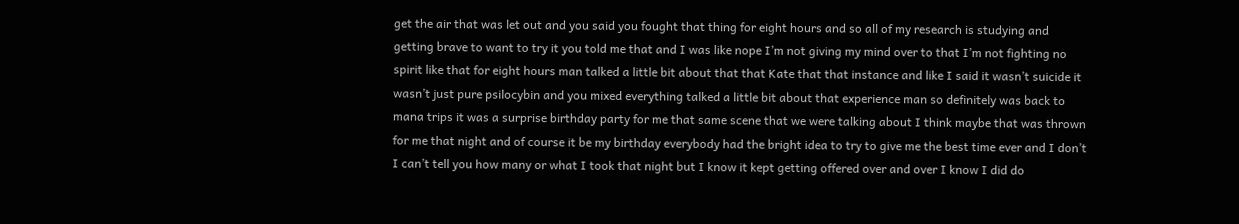get the air that was let out and you said you fought that thing for eight hours and so all of my research is studying and getting brave to want to try it you told me that and I was like nope I’m not giving my mind over to that I’m not fighting no spirit like that for eight hours man talked a little bit about that that Kate that that instance and like I said it wasn’t suicide it wasn’t just pure psilocybin and you mixed everything talked a little bit about that experience man so definitely was back to mana trips it was a surprise birthday party for me that same scene that we were talking about I think maybe that was thrown for me that night and of course it be my birthday everybody had the bright idea to try to give me the best time ever and I don’t I can’t tell you how many or what I took that night but I know it kept getting offered over and over I know I did do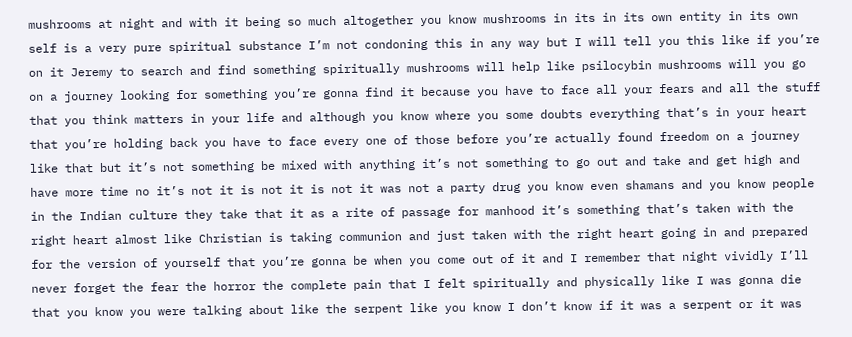mushrooms at night and with it being so much altogether you know mushrooms in its in its own entity in its own self is a very pure spiritual substance I’m not condoning this in any way but I will tell you this like if you’re on it Jeremy to search and find something spiritually mushrooms will help like psilocybin mushrooms will you go on a journey looking for something you’re gonna find it because you have to face all your fears and all the stuff that you think matters in your life and although you know where you some doubts everything that’s in your heart that you’re holding back you have to face every one of those before you’re actually found freedom on a journey like that but it’s not something be mixed with anything it’s not something to go out and take and get high and have more time no it’s not it is not it is not it was not a party drug you know even shamans and you know people in the Indian culture they take that it as a rite of passage for manhood it’s something that’s taken with the right heart almost like Christian is taking communion and just taken with the right heart going in and prepared for the version of yourself that you’re gonna be when you come out of it and I remember that night vividly I’ll never forget the fear the horror the complete pain that I felt spiritually and physically like I was gonna die that you know you were talking about like the serpent like you know I don’t know if it was a serpent or it was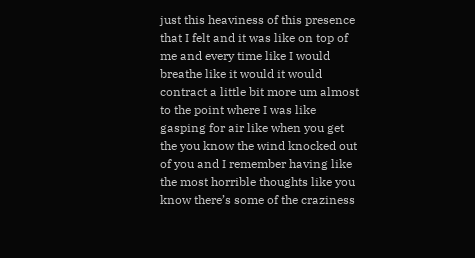just this heaviness of this presence that I felt and it was like on top of me and every time like I would breathe like it would it would contract a little bit more um almost to the point where I was like gasping for air like when you get the you know the wind knocked out of you and I remember having like the most horrible thoughts like you know there’s some of the craziness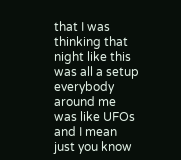that I was thinking that night like this was all a setup everybody around me was like UFOs and I mean just you know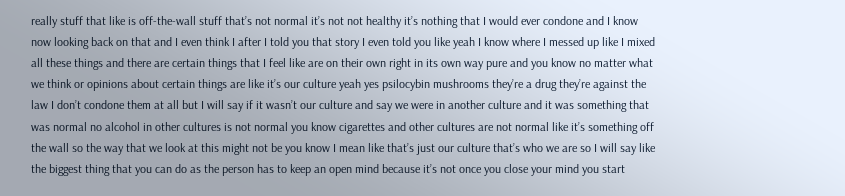really stuff that like is off-the-wall stuff that’s not normal it’s not not healthy it’s nothing that I would ever condone and I know now looking back on that and I even think I after I told you that story I even told you like yeah I know where I messed up like I mixed all these things and there are certain things that I feel like are on their own right in its own way pure and you know no matter what we think or opinions about certain things are like it’s our culture yeah yes psilocybin mushrooms they’re a drug they’re against the law I don’t condone them at all but I will say if it wasn’t our culture and say we were in another culture and it was something that was normal no alcohol in other cultures is not normal you know cigarettes and other cultures are not normal like it’s something off the wall so the way that we look at this might not be you know I mean like that’s just our culture that’s who we are so I will say like the biggest thing that you can do as the person has to keep an open mind because it’s not once you close your mind you start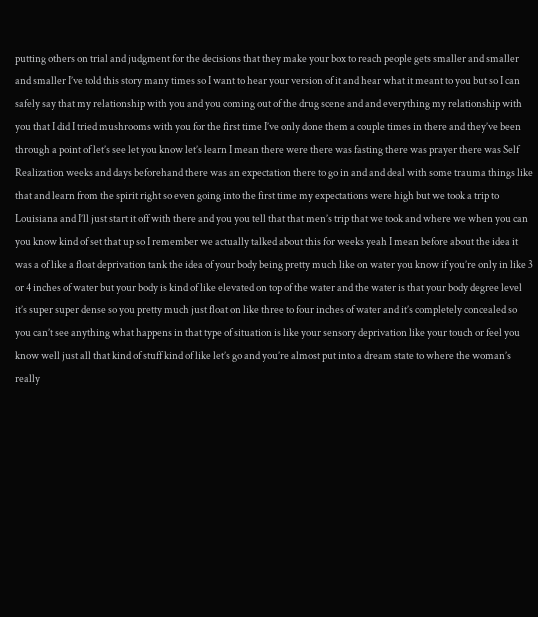putting others on trial and judgment for the decisions that they make your box to reach people gets smaller and smaller and smaller I’ve told this story many times so I want to hear your version of it and hear what it meant to you but so I can safely say that my relationship with you and you coming out of the drug scene and and everything my relationship with you that I did I tried mushrooms with you for the first time I’ve only done them a couple times in there and they’ve been through a point of let’s see let you know let’s learn I mean there were there was fasting there was prayer there was Self Realization weeks and days beforehand there was an expectation there to go in and and deal with some trauma things like that and learn from the spirit right so even going into the first time my expectations were high but we took a trip to Louisiana and I’ll just start it off with there and you you tell that that men’s trip that we took and where we when you can you know kind of set that up so I remember we actually talked about this for weeks yeah I mean before about the idea it was a of like a float deprivation tank the idea of your body being pretty much like on water you know if you’re only in like 3 or 4 inches of water but your body is kind of like elevated on top of the water and the water is that your body degree level it’s super super dense so you pretty much just float on like three to four inches of water and it’s completely concealed so you can’t see anything what happens in that type of situation is like your sensory deprivation like your touch or feel you know well just all that kind of stuff kind of like let’s go and you’re almost put into a dream state to where the woman’s really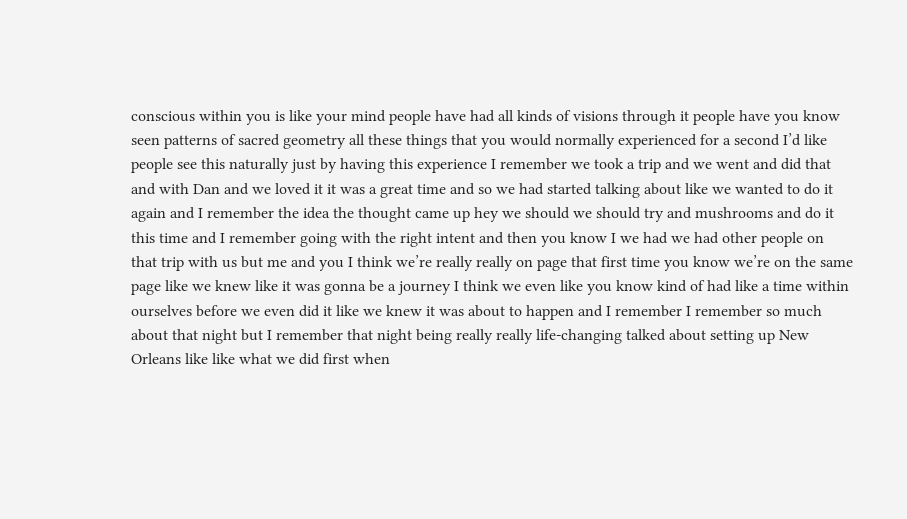conscious within you is like your mind people have had all kinds of visions through it people have you know seen patterns of sacred geometry all these things that you would normally experienced for a second I’d like people see this naturally just by having this experience I remember we took a trip and we went and did that and with Dan and we loved it it was a great time and so we had started talking about like we wanted to do it again and I remember the idea the thought came up hey we should we should try and mushrooms and do it this time and I remember going with the right intent and then you know I we had we had other people on that trip with us but me and you I think we’re really really on page that first time you know we’re on the same page like we knew like it was gonna be a journey I think we even like you know kind of had like a time within ourselves before we even did it like we knew it was about to happen and I remember I remember so much about that night but I remember that night being really really life-changing talked about setting up New Orleans like like what we did first when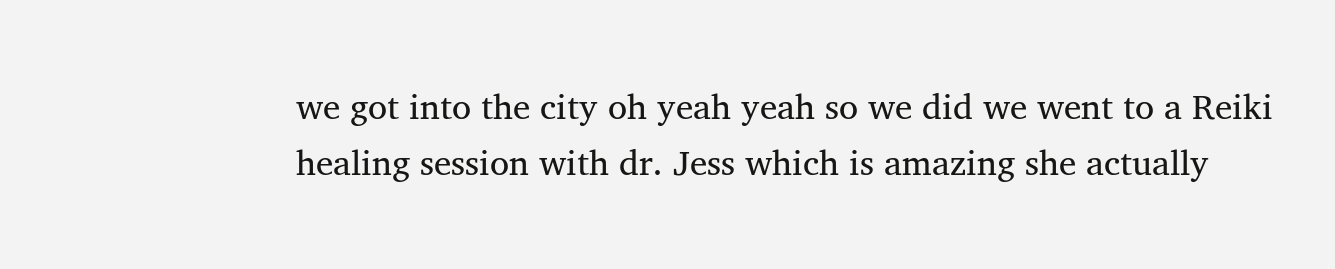we got into the city oh yeah yeah so we did we went to a Reiki healing session with dr. Jess which is amazing she actually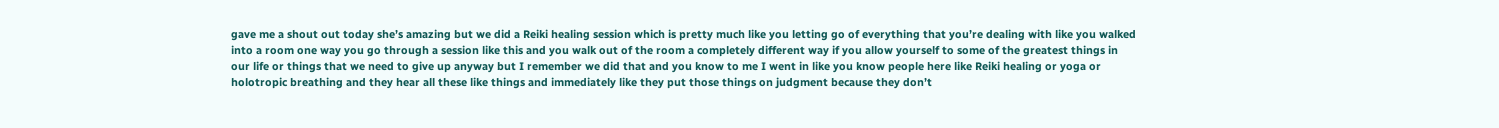gave me a shout out today she’s amazing but we did a Reiki healing session which is pretty much like you letting go of everything that you’re dealing with like you walked into a room one way you go through a session like this and you walk out of the room a completely different way if you allow yourself to some of the greatest things in our life or things that we need to give up anyway but I remember we did that and you know to me I went in like you know people here like Reiki healing or yoga or holotropic breathing and they hear all these like things and immediately like they put those things on judgment because they don’t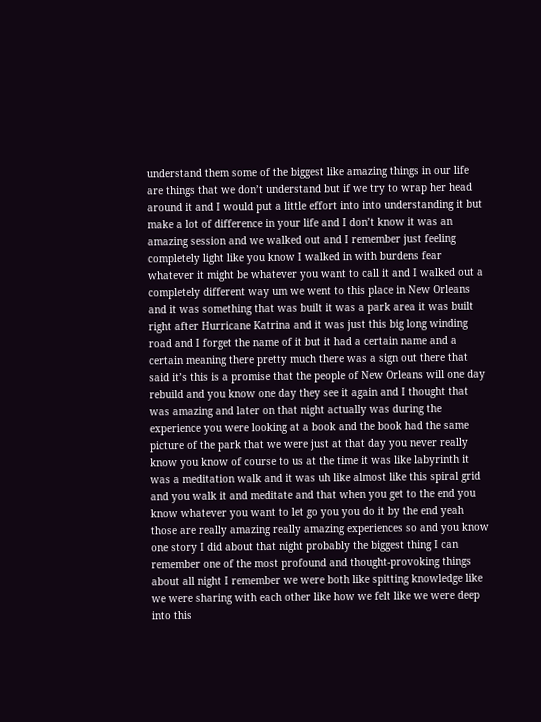understand them some of the biggest like amazing things in our life are things that we don’t understand but if we try to wrap her head around it and I would put a little effort into into understanding it but make a lot of difference in your life and I don’t know it was an amazing session and we walked out and I remember just feeling completely light like you know I walked in with burdens fear whatever it might be whatever you want to call it and I walked out a completely different way um we went to this place in New Orleans and it was something that was built it was a park area it was built right after Hurricane Katrina and it was just this big long winding road and I forget the name of it but it had a certain name and a certain meaning there pretty much there was a sign out there that said it’s this is a promise that the people of New Orleans will one day rebuild and you know one day they see it again and I thought that was amazing and later on that night actually was during the experience you were looking at a book and the book had the same picture of the park that we were just at that day you never really know you know of course to us at the time it was like labyrinth it was a meditation walk and it was uh like almost like this spiral grid and you walk it and meditate and that when you get to the end you know whatever you want to let go you you do it by the end yeah those are really amazing really amazing experiences so and you know one story I did about that night probably the biggest thing I can remember one of the most profound and thought-provoking things about all night I remember we were both like spitting knowledge like we were sharing with each other like how we felt like we were deep into this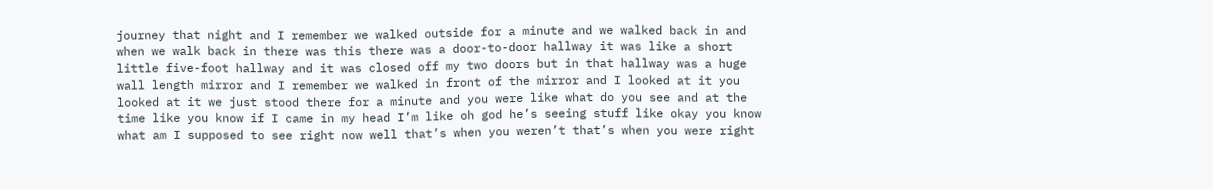journey that night and I remember we walked outside for a minute and we walked back in and when we walk back in there was this there was a door-to-door hallway it was like a short little five-foot hallway and it was closed off my two doors but in that hallway was a huge wall length mirror and I remember we walked in front of the mirror and I looked at it you looked at it we just stood there for a minute and you were like what do you see and at the time like you know if I came in my head I’m like oh god he’s seeing stuff like okay you know what am I supposed to see right now well that’s when you weren’t that’s when you were right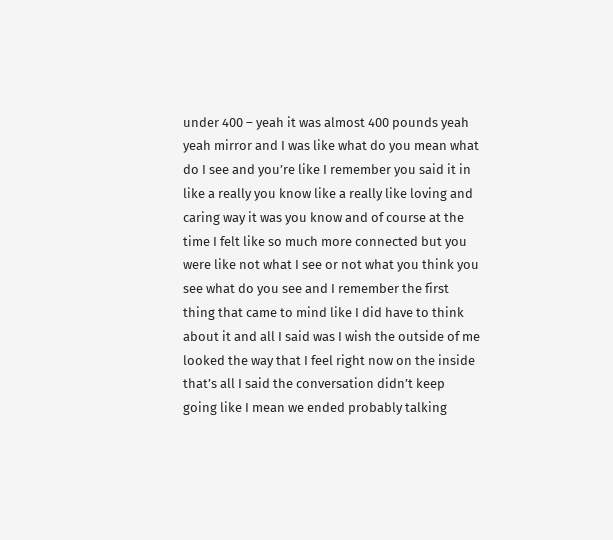under 400 – yeah it was almost 400 pounds yeah yeah mirror and I was like what do you mean what do I see and you’re like I remember you said it in like a really you know like a really like loving and caring way it was you know and of course at the time I felt like so much more connected but you were like not what I see or not what you think you see what do you see and I remember the first thing that came to mind like I did have to think about it and all I said was I wish the outside of me looked the way that I feel right now on the inside that’s all I said the conversation didn’t keep going like I mean we ended probably talking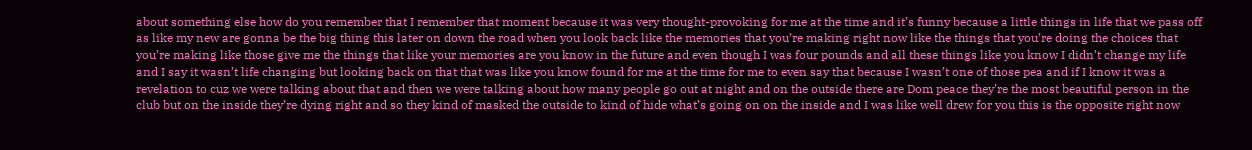about something else how do you remember that I remember that moment because it was very thought-provoking for me at the time and it’s funny because a little things in life that we pass off as like my new are gonna be the big thing this later on down the road when you look back like the memories that you’re making right now like the things that you’re doing the choices that you’re making like those give me the things that like your memories are you know in the future and even though I was four pounds and all these things like you know I didn’t change my life and I say it wasn’t life changing but looking back on that that was like you know found for me at the time for me to even say that because I wasn’t one of those pea and if I know it was a revelation to cuz we were talking about that and then we were talking about how many people go out at night and on the outside there are Dom peace they’re the most beautiful person in the club but on the inside they’re dying right and so they kind of masked the outside to kind of hide what’s going on on the inside and I was like well drew for you this is the opposite right now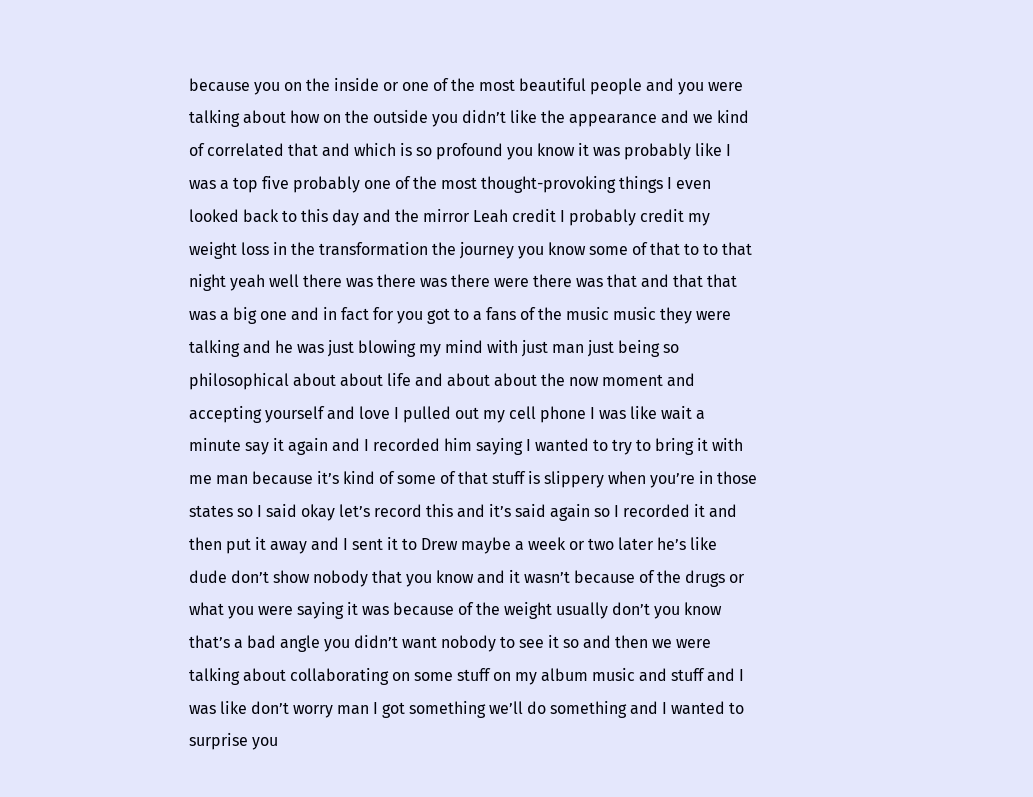because you on the inside or one of the most beautiful people and you were talking about how on the outside you didn’t like the appearance and we kind of correlated that and which is so profound you know it was probably like I was a top five probably one of the most thought-provoking things I even looked back to this day and the mirror Leah credit I probably credit my weight loss in the transformation the journey you know some of that to to that night yeah well there was there was there were there was that and that that was a big one and in fact for you got to a fans of the music music they were talking and he was just blowing my mind with just man just being so philosophical about about life and about about the now moment and accepting yourself and love I pulled out my cell phone I was like wait a minute say it again and I recorded him saying I wanted to try to bring it with me man because it’s kind of some of that stuff is slippery when you’re in those states so I said okay let’s record this and it’s said again so I recorded it and then put it away and I sent it to Drew maybe a week or two later he’s like dude don’t show nobody that you know and it wasn’t because of the drugs or what you were saying it was because of the weight usually don’t you know that’s a bad angle you didn’t want nobody to see it so and then we were talking about collaborating on some stuff on my album music and stuff and I was like don’t worry man I got something we’ll do something and I wanted to surprise you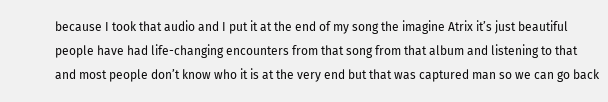because I took that audio and I put it at the end of my song the imagine Atrix it’s just beautiful people have had life-changing encounters from that song from that album and listening to that and most people don’t know who it is at the very end but that was captured man so we can go back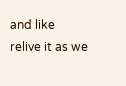and like relive it as we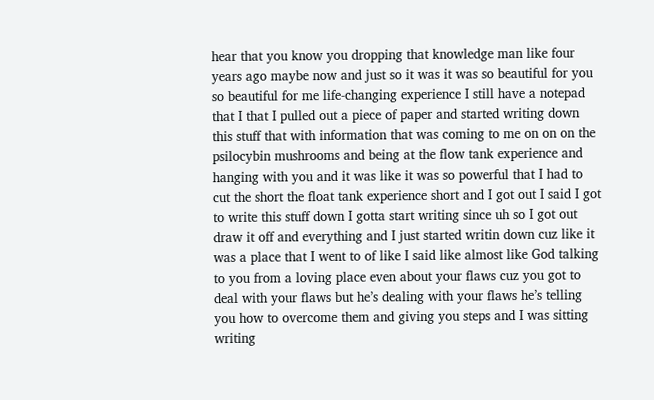hear that you know you dropping that knowledge man like four years ago maybe now and just so it was it was so beautiful for you so beautiful for me life-changing experience I still have a notepad that I that I pulled out a piece of paper and started writing down this stuff that with information that was coming to me on on on the psilocybin mushrooms and being at the flow tank experience and hanging with you and it was like it was so powerful that I had to cut the short the float tank experience short and I got out I said I got to write this stuff down I gotta start writing since uh so I got out draw it off and everything and I just started writin down cuz like it was a place that I went to of like I said like almost like God talking to you from a loving place even about your flaws cuz you got to deal with your flaws but he’s dealing with your flaws he’s telling you how to overcome them and giving you steps and I was sitting writing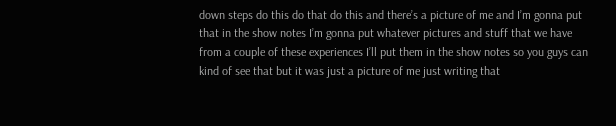down steps do this do that do this and there’s a picture of me and I’m gonna put that in the show notes I’m gonna put whatever pictures and stuff that we have from a couple of these experiences I’ll put them in the show notes so you guys can kind of see that but it was just a picture of me just writing that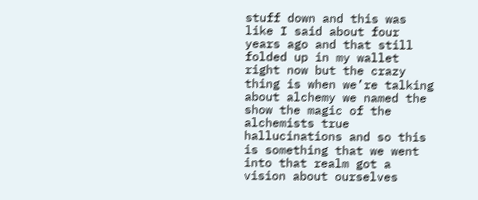stuff down and this was like I said about four years ago and that still folded up in my wallet right now but the crazy thing is when we’re talking about alchemy we named the show the magic of the alchemists true hallucinations and so this is something that we went into that realm got a vision about ourselves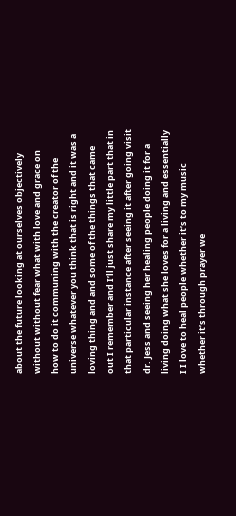about the future looking at ourselves objectively without without fear what with love and grace on how to do it communing with the creator of the universe whatever you think that is right and it was a loving thing and and some of the things that came out I remember and I’ll just share my little part that in that particular instance after seeing it after going visit dr. Jess and seeing her healing people doing it for a living doing what she loves for a living and essentially I I love to heal people whether it’s to my music whether it’s through prayer we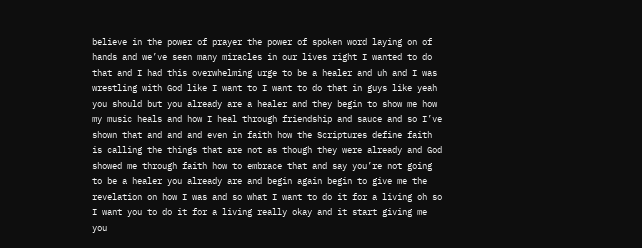believe in the power of prayer the power of spoken word laying on of hands and we’ve seen many miracles in our lives right I wanted to do that and I had this overwhelming urge to be a healer and uh and I was wrestling with God like I want to I want to do that in guys like yeah you should but you already are a healer and they begin to show me how my music heals and how I heal through friendship and sauce and so I’ve shown that and and and even in faith how the Scriptures define faith is calling the things that are not as though they were already and God showed me through faith how to embrace that and say you’re not going to be a healer you already are and begin again begin to give me the revelation on how I was and so what I want to do it for a living oh so I want you to do it for a living really okay and it start giving me you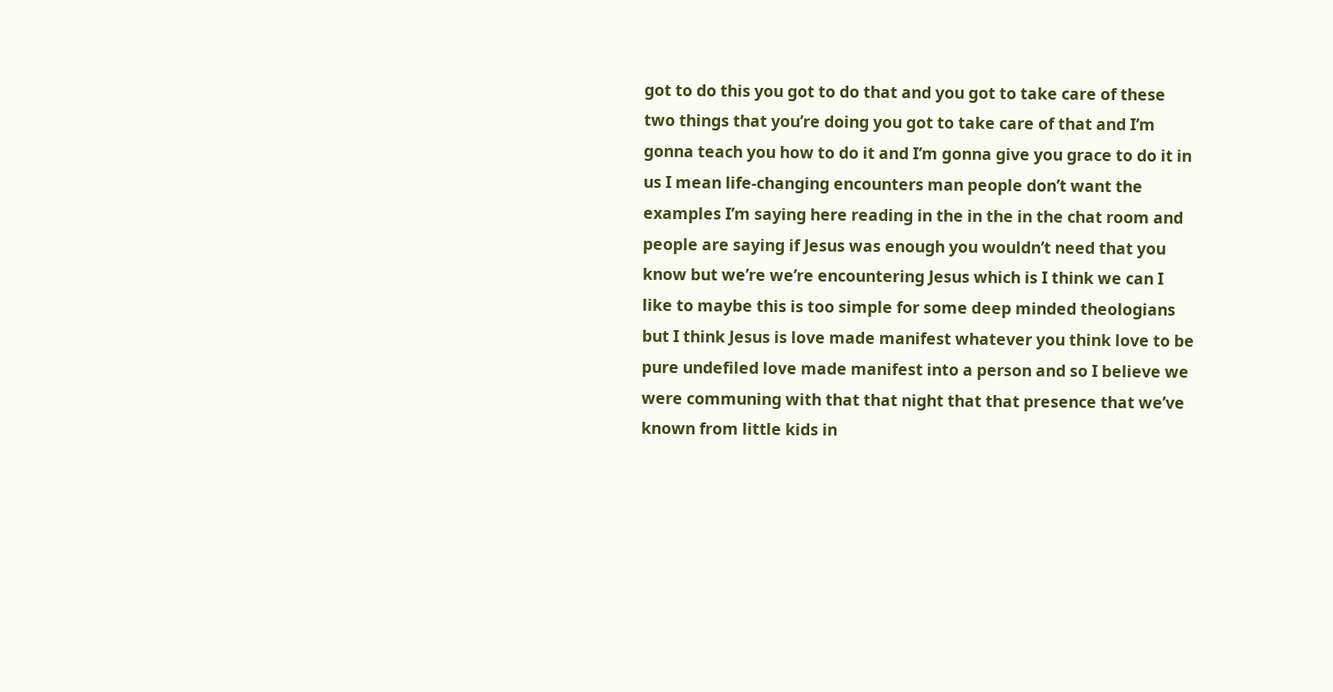got to do this you got to do that and you got to take care of these two things that you’re doing you got to take care of that and I’m gonna teach you how to do it and I’m gonna give you grace to do it in us I mean life-changing encounters man people don’t want the examples I’m saying here reading in the in the in the chat room and people are saying if Jesus was enough you wouldn’t need that you know but we’re we’re encountering Jesus which is I think we can I like to maybe this is too simple for some deep minded theologians but I think Jesus is love made manifest whatever you think love to be pure undefiled love made manifest into a person and so I believe we were communing with that that night that that presence that we’ve known from little kids in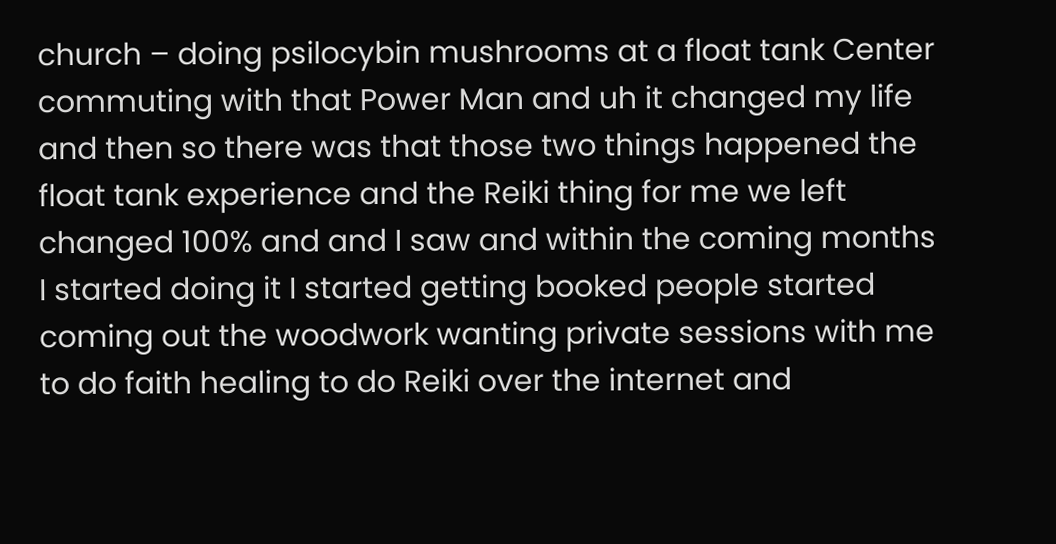church – doing psilocybin mushrooms at a float tank Center commuting with that Power Man and uh it changed my life and then so there was that those two things happened the float tank experience and the Reiki thing for me we left changed 100% and and I saw and within the coming months I started doing it I started getting booked people started coming out the woodwork wanting private sessions with me to do faith healing to do Reiki over the internet and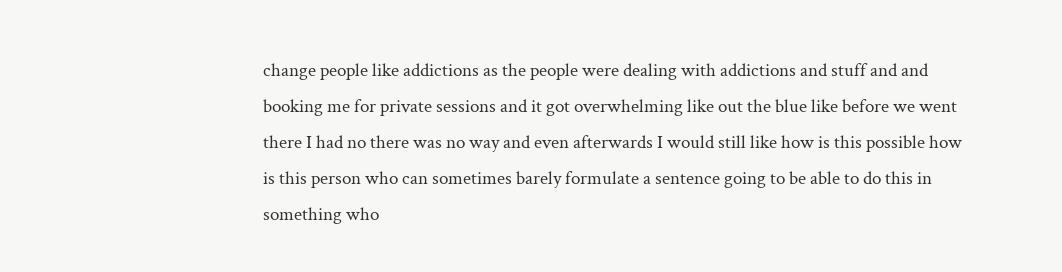change people like addictions as the people were dealing with addictions and stuff and and booking me for private sessions and it got overwhelming like out the blue like before we went there I had no there was no way and even afterwards I would still like how is this possible how is this person who can sometimes barely formulate a sentence going to be able to do this in something who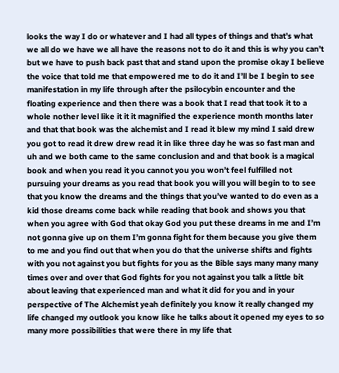looks the way I do or whatever and I had all types of things and that’s what we all do we have we all have the reasons not to do it and this is why you can’t but we have to push back past that and stand upon the promise okay I believe the voice that told me that empowered me to do it and I’ll be I begin to see manifestation in my life through after the psilocybin encounter and the floating experience and then there was a book that I read that took it to a whole nother level like it it it magnified the experience month months later and that that book was the alchemist and I read it blew my mind I said drew you got to read it drew drew read it in like three day he was so fast man and uh and we both came to the same conclusion and and that book is a magical book and when you read it you cannot you you won’t feel fulfilled not pursuing your dreams as you read that book you will you will begin to to see that you know the dreams and the things that you’ve wanted to do even as a kid those dreams come back while reading that book and shows you that when you agree with God that okay God you put these dreams in me and I’m not gonna give up on them I’m gonna fight for them because you give them to me and you find out that when you do that the universe shifts and fights with you not against you but fights for you as the Bible says many many many times over and over that God fights for you not against you talk a little bit about leaving that experienced man and what it did for you and in your perspective of The Alchemist yeah definitely you know it really changed my life changed my outlook you know like he talks about it opened my eyes to so many more possibilities that were there in my life that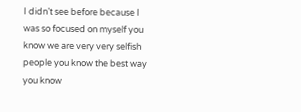I didn’t see before because I was so focused on myself you know we are very very selfish people you know the best way you know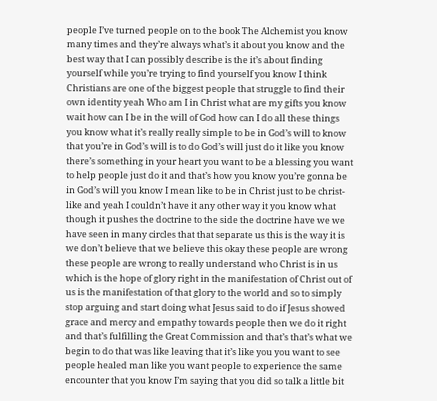people I’ve turned people on to the book The Alchemist you know many times and they’re always what’s it about you know and the best way that I can possibly describe is the it’s about finding yourself while you’re trying to find yourself you know I think Christians are one of the biggest people that struggle to find their own identity yeah Who am I in Christ what are my gifts you know wait how can I be in the will of God how can I do all these things you know what it’s really really simple to be in God’s will to know that you’re in God’s will is to do God’s will just do it like you know there’s something in your heart you want to be a blessing you want to help people just do it and that’s how you know you’re gonna be in God’s will you know I mean like to be in Christ just to be christ-like and yeah I couldn’t have it any other way it you know what though it pushes the doctrine to the side the doctrine have we we have seen in many circles that that separate us this is the way it is we don’t believe that we believe this okay these people are wrong these people are wrong to really understand who Christ is in us which is the hope of glory right in the manifestation of Christ out of us is the manifestation of that glory to the world and so to simply stop arguing and start doing what Jesus said to do if Jesus showed grace and mercy and empathy towards people then we do it right and that’s fulfilling the Great Commission and that’s that’s what we begin to do that was like leaving that it’s like you you want to see people healed man like you want people to experience the same encounter that you know I’m saying that you did so talk a little bit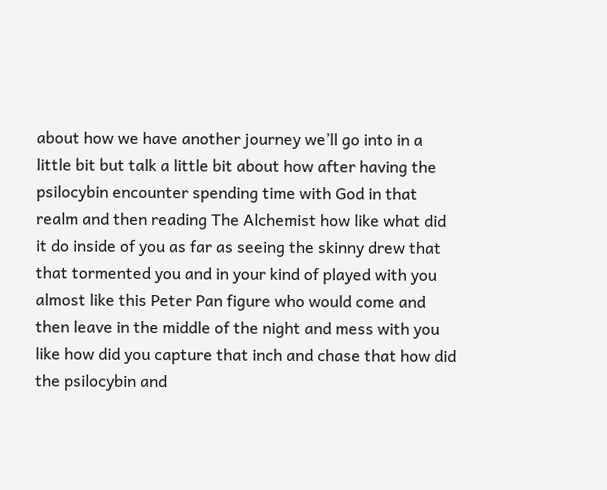about how we have another journey we’ll go into in a little bit but talk a little bit about how after having the psilocybin encounter spending time with God in that realm and then reading The Alchemist how like what did it do inside of you as far as seeing the skinny drew that that tormented you and in your kind of played with you almost like this Peter Pan figure who would come and then leave in the middle of the night and mess with you like how did you capture that inch and chase that how did the psilocybin and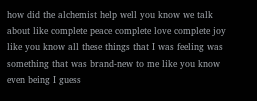how did the alchemist help well you know we talk about like complete peace complete love complete joy like you know all these things that I was feeling was something that was brand-new to me like you know even being I guess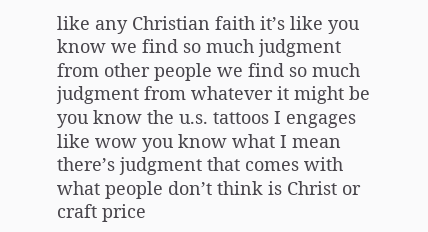like any Christian faith it’s like you know we find so much judgment from other people we find so much judgment from whatever it might be you know the u.s. tattoos I engages like wow you know what I mean there’s judgment that comes with what people don’t think is Christ or craft price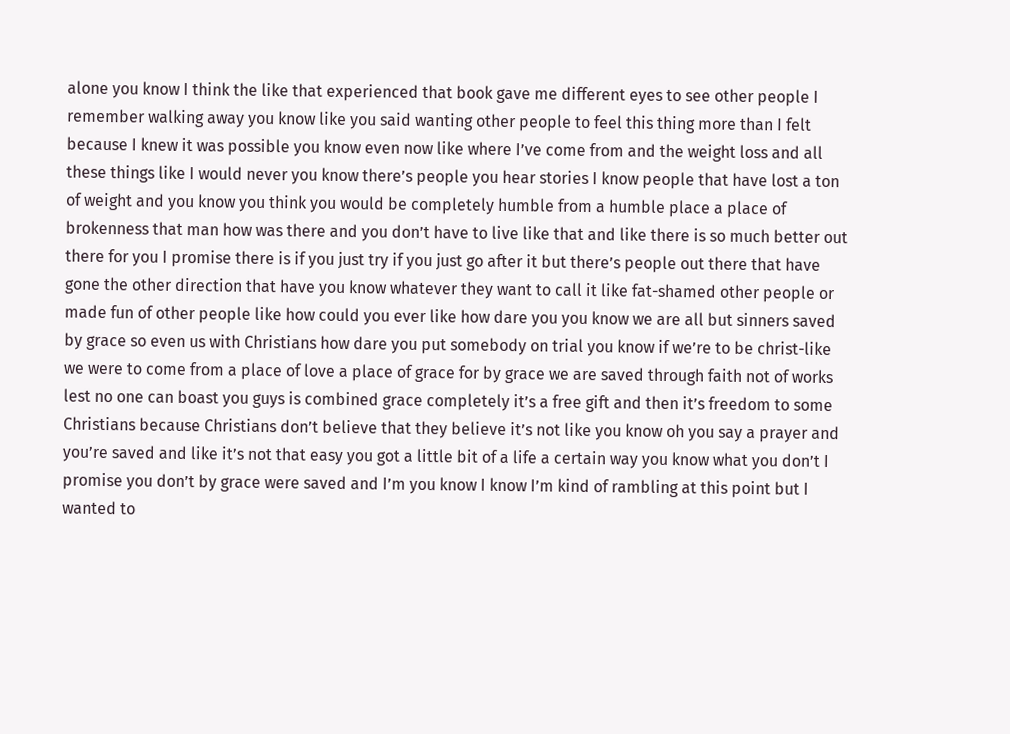alone you know I think the like that experienced that book gave me different eyes to see other people I remember walking away you know like you said wanting other people to feel this thing more than I felt because I knew it was possible you know even now like where I’ve come from and the weight loss and all these things like I would never you know there’s people you hear stories I know people that have lost a ton of weight and you know you think you would be completely humble from a humble place a place of brokenness that man how was there and you don’t have to live like that and like there is so much better out there for you I promise there is if you just try if you just go after it but there’s people out there that have gone the other direction that have you know whatever they want to call it like fat-shamed other people or made fun of other people like how could you ever like how dare you you know we are all but sinners saved by grace so even us with Christians how dare you put somebody on trial you know if we’re to be christ-like we were to come from a place of love a place of grace for by grace we are saved through faith not of works lest no one can boast you guys is combined grace completely it’s a free gift and then it’s freedom to some Christians because Christians don’t believe that they believe it’s not like you know oh you say a prayer and you’re saved and like it’s not that easy you got a little bit of a life a certain way you know what you don’t I promise you don’t by grace were saved and I’m you know I know I’m kind of rambling at this point but I wanted to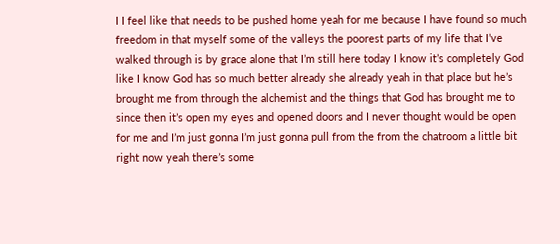I I feel like that needs to be pushed home yeah for me because I have found so much freedom in that myself some of the valleys the poorest parts of my life that I’ve walked through is by grace alone that I’m still here today I know it’s completely God like I know God has so much better already she already yeah in that place but he’s brought me from through the alchemist and the things that God has brought me to since then it’s open my eyes and opened doors and I never thought would be open for me and I’m just gonna I’m just gonna pull from the from the chatroom a little bit right now yeah there’s some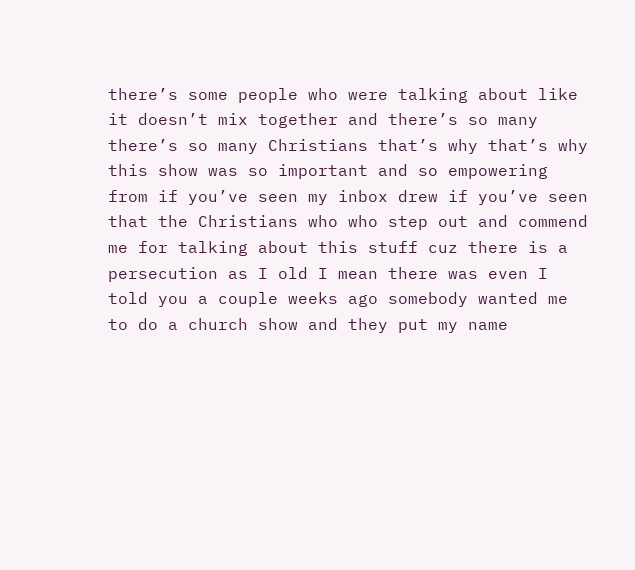there’s some people who were talking about like it doesn’t mix together and there’s so many there’s so many Christians that’s why that’s why this show was so important and so empowering from if you’ve seen my inbox drew if you’ve seen that the Christians who who step out and commend me for talking about this stuff cuz there is a persecution as I old I mean there was even I told you a couple weeks ago somebody wanted me to do a church show and they put my name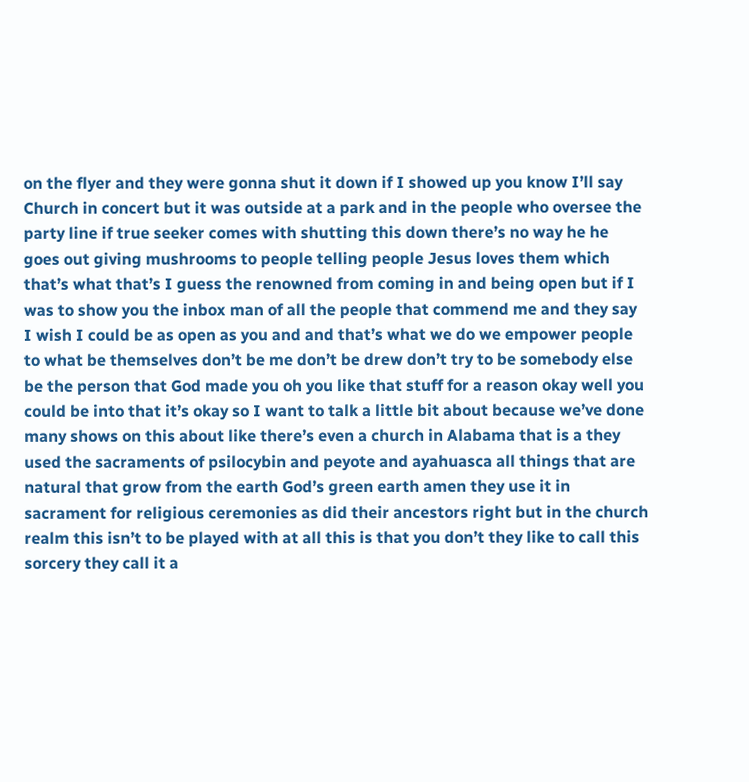on the flyer and they were gonna shut it down if I showed up you know I’ll say Church in concert but it was outside at a park and in the people who oversee the party line if true seeker comes with shutting this down there’s no way he he goes out giving mushrooms to people telling people Jesus loves them which that’s what that’s I guess the renowned from coming in and being open but if I was to show you the inbox man of all the people that commend me and they say I wish I could be as open as you and and that’s what we do we empower people to what be themselves don’t be me don’t be drew don’t try to be somebody else be the person that God made you oh you like that stuff for a reason okay well you could be into that it’s okay so I want to talk a little bit about because we’ve done many shows on this about like there’s even a church in Alabama that is a they used the sacraments of psilocybin and peyote and ayahuasca all things that are natural that grow from the earth God’s green earth amen they use it in sacrament for religious ceremonies as did their ancestors right but in the church realm this isn’t to be played with at all this is that you don’t they like to call this sorcery they call it a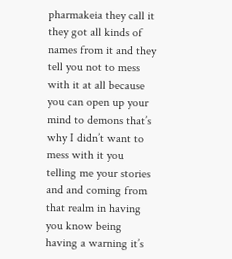pharmakeia they call it they got all kinds of names from it and they tell you not to mess with it at all because you can open up your mind to demons that’s why I didn’t want to mess with it you telling me your stories and and coming from that realm in having you know being having a warning it’s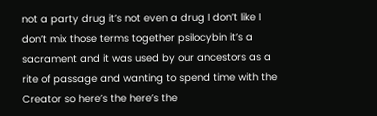not a party drug it’s not even a drug I don’t like I don’t mix those terms together psilocybin it’s a sacrament and it was used by our ancestors as a rite of passage and wanting to spend time with the Creator so here’s the here’s the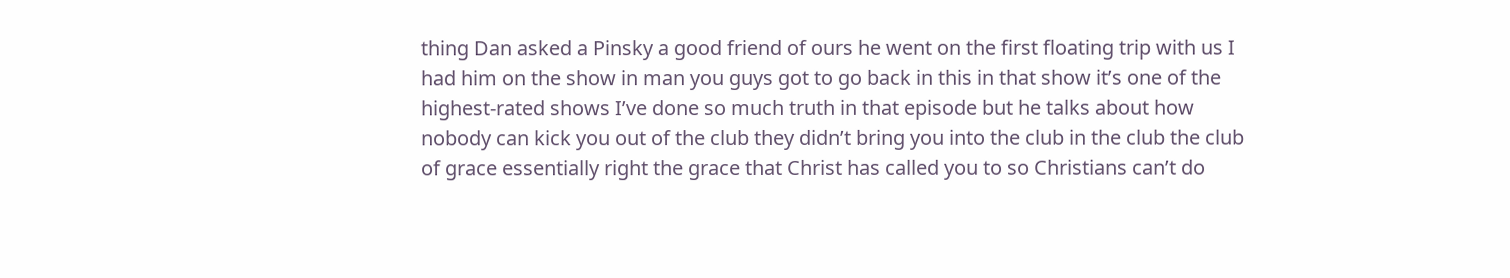thing Dan asked a Pinsky a good friend of ours he went on the first floating trip with us I had him on the show in man you guys got to go back in this in that show it’s one of the highest-rated shows I’ve done so much truth in that episode but he talks about how nobody can kick you out of the club they didn’t bring you into the club in the club the club of grace essentially right the grace that Christ has called you to so Christians can’t do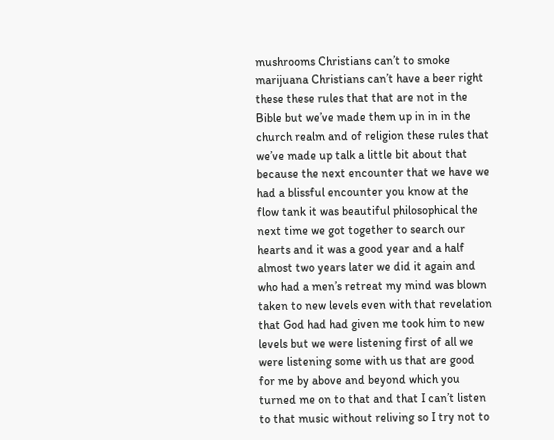mushrooms Christians can’t to smoke marijuana Christians can’t have a beer right these these rules that that are not in the Bible but we’ve made them up in in in the church realm and of religion these rules that we’ve made up talk a little bit about that because the next encounter that we have we had a blissful encounter you know at the flow tank it was beautiful philosophical the next time we got together to search our hearts and it was a good year and a half almost two years later we did it again and who had a men’s retreat my mind was blown taken to new levels even with that revelation that God had had given me took him to new levels but we were listening first of all we were listening some with us that are good for me by above and beyond which you turned me on to that and that I can’t listen to that music without reliving so I try not to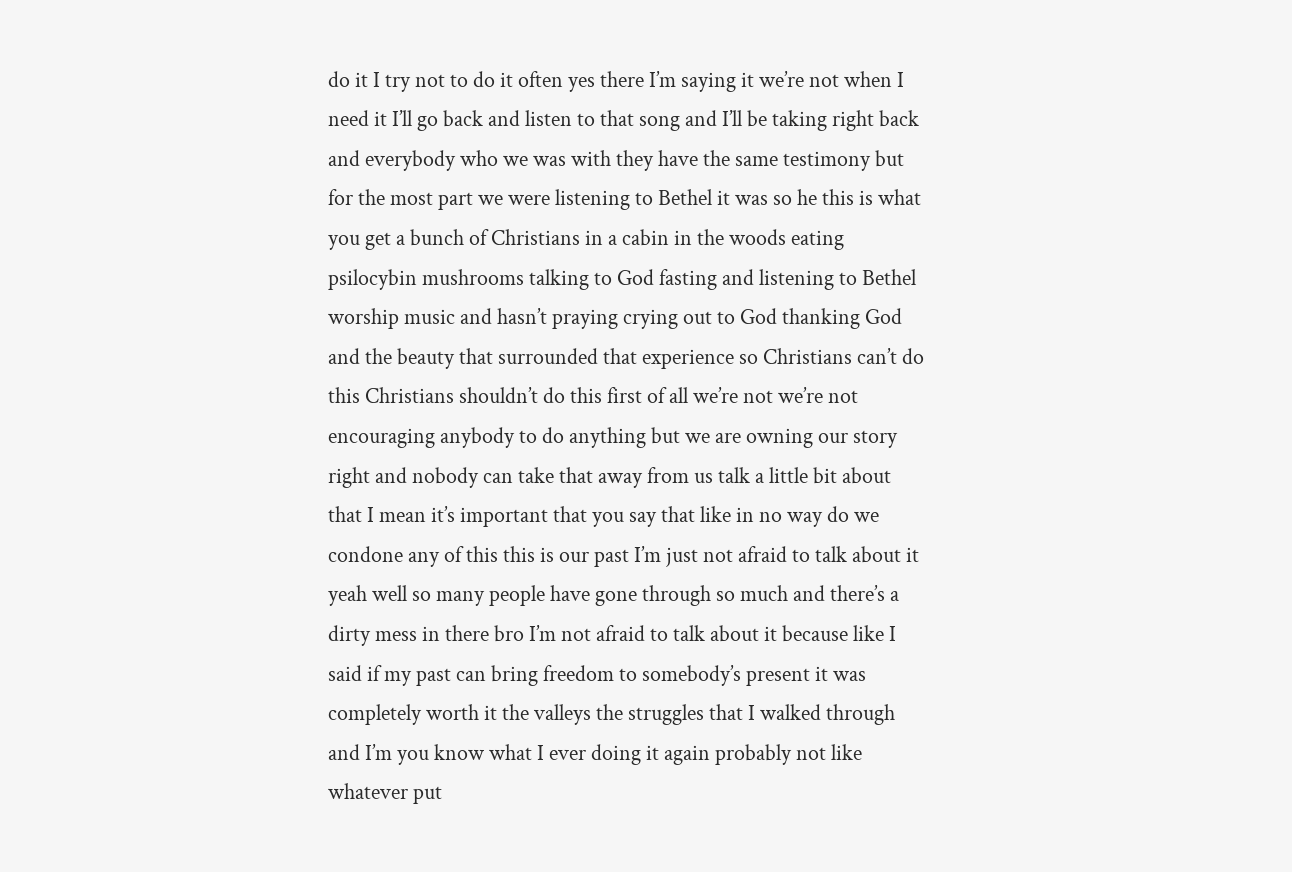do it I try not to do it often yes there I’m saying it we’re not when I need it I’ll go back and listen to that song and I’ll be taking right back and everybody who we was with they have the same testimony but for the most part we were listening to Bethel it was so he this is what you get a bunch of Christians in a cabin in the woods eating psilocybin mushrooms talking to God fasting and listening to Bethel worship music and hasn’t praying crying out to God thanking God and the beauty that surrounded that experience so Christians can’t do this Christians shouldn’t do this first of all we’re not we’re not encouraging anybody to do anything but we are owning our story right and nobody can take that away from us talk a little bit about that I mean it’s important that you say that like in no way do we condone any of this this is our past I’m just not afraid to talk about it yeah well so many people have gone through so much and there’s a dirty mess in there bro I’m not afraid to talk about it because like I said if my past can bring freedom to somebody’s present it was completely worth it the valleys the struggles that I walked through and I’m you know what I ever doing it again probably not like whatever put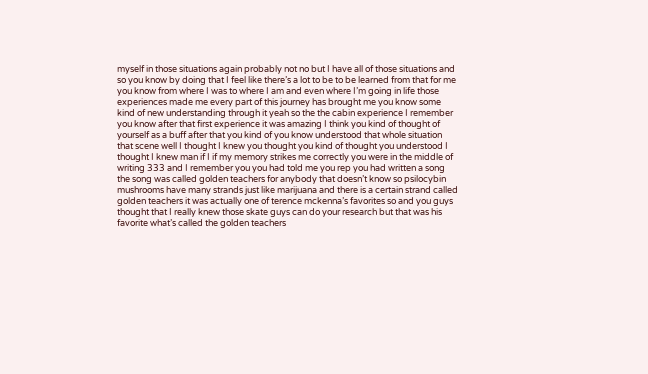myself in those situations again probably not no but I have all of those situations and so you know by doing that I feel like there’s a lot to be to be learned from that for me you know from where I was to where I am and even where I’m going in life those experiences made me every part of this journey has brought me you know some kind of new understanding through it yeah so the the cabin experience I remember you know after that first experience it was amazing I think you kind of thought of yourself as a buff after that you kind of you know understood that whole situation that scene well I thought I knew you thought you kind of thought you understood I thought I knew man if I if my memory strikes me correctly you were in the middle of writing 333 and I remember you you had told me you rep you had written a song the song was called golden teachers for anybody that doesn’t know so psilocybin mushrooms have many strands just like marijuana and there is a certain strand called golden teachers it was actually one of terence mckenna’s favorites so and you guys thought that I really knew those skate guys can do your research but that was his favorite what’s called the golden teachers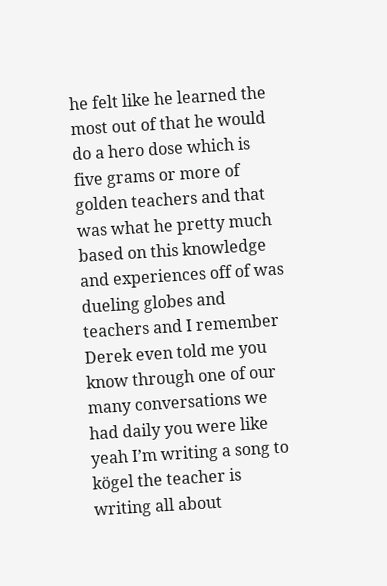he felt like he learned the most out of that he would do a hero dose which is five grams or more of golden teachers and that was what he pretty much based on this knowledge and experiences off of was dueling globes and teachers and I remember Derek even told me you know through one of our many conversations we had daily you were like yeah I’m writing a song to kögel the teacher is writing all about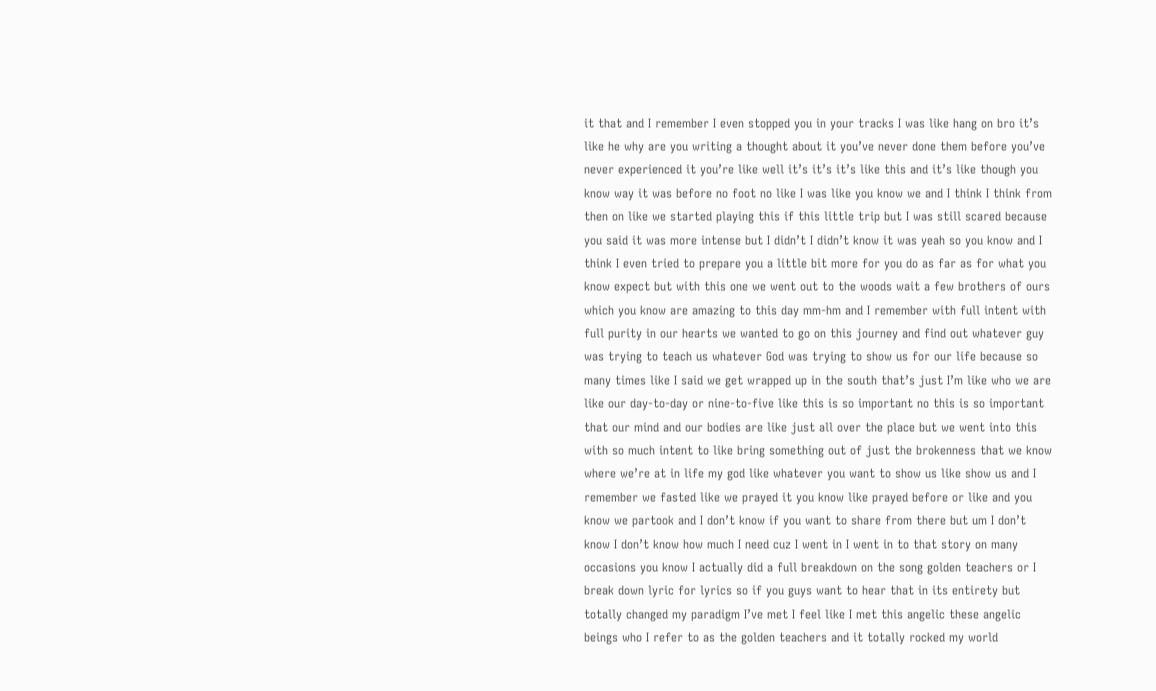it that and I remember I even stopped you in your tracks I was like hang on bro it’s like he why are you writing a thought about it you’ve never done them before you’ve never experienced it you’re like well it’s it’s it’s like this and it’s like though you know way it was before no foot no like I was like you know we and I think I think from then on like we started playing this if this little trip but I was still scared because you said it was more intense but I didn’t I didn’t know it was yeah so you know and I think I even tried to prepare you a little bit more for you do as far as for what you know expect but with this one we went out to the woods wait a few brothers of ours which you know are amazing to this day mm-hm and I remember with full intent with full purity in our hearts we wanted to go on this journey and find out whatever guy was trying to teach us whatever God was trying to show us for our life because so many times like I said we get wrapped up in the south that’s just I’m like who we are like our day-to-day or nine-to-five like this is so important no this is so important that our mind and our bodies are like just all over the place but we went into this with so much intent to like bring something out of just the brokenness that we know where we’re at in life my god like whatever you want to show us like show us and I remember we fasted like we prayed it you know like prayed before or like and you know we partook and I don’t know if you want to share from there but um I don’t know I don’t know how much I need cuz I went in I went in to that story on many occasions you know I actually did a full breakdown on the song golden teachers or I break down lyric for lyrics so if you guys want to hear that in its entirety but totally changed my paradigm I’ve met I feel like I met this angelic these angelic beings who I refer to as the golden teachers and it totally rocked my world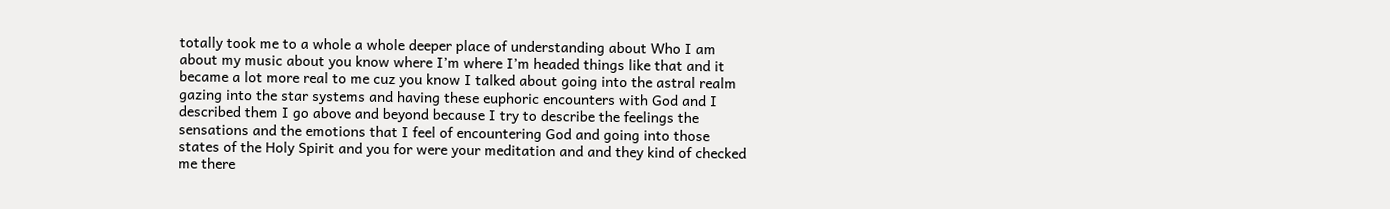totally took me to a whole a whole deeper place of understanding about Who I am about my music about you know where I’m where I’m headed things like that and it became a lot more real to me cuz you know I talked about going into the astral realm gazing into the star systems and having these euphoric encounters with God and I described them I go above and beyond because I try to describe the feelings the sensations and the emotions that I feel of encountering God and going into those states of the Holy Spirit and you for were your meditation and and they kind of checked me there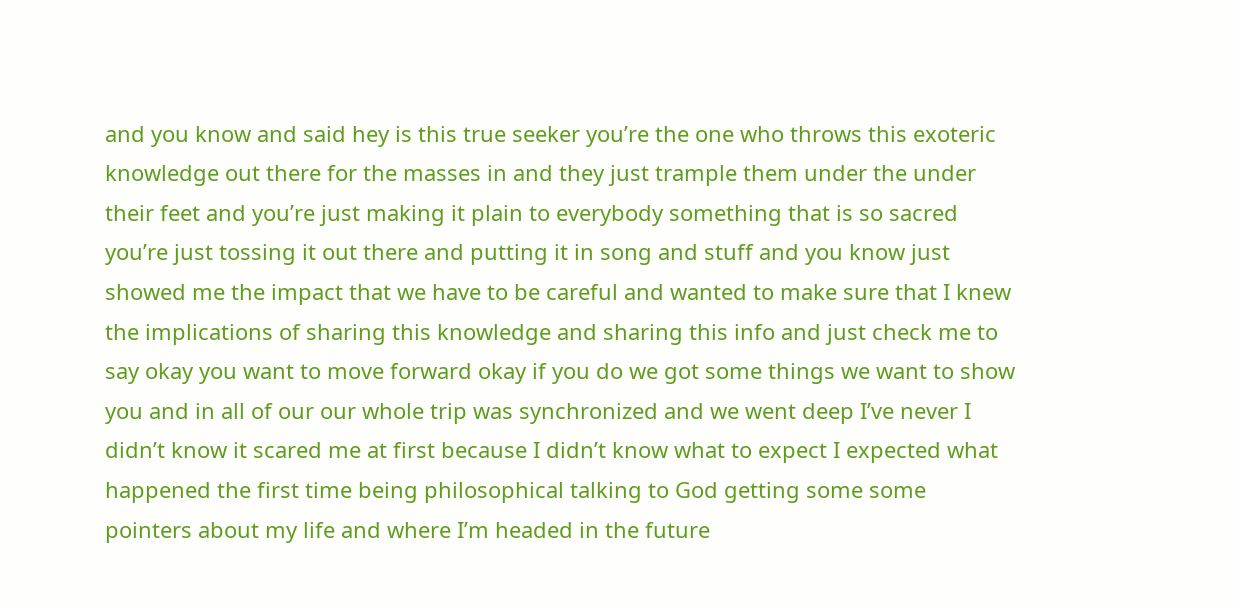and you know and said hey is this true seeker you’re the one who throws this exoteric knowledge out there for the masses in and they just trample them under the under their feet and you’re just making it plain to everybody something that is so sacred you’re just tossing it out there and putting it in song and stuff and you know just showed me the impact that we have to be careful and wanted to make sure that I knew the implications of sharing this knowledge and sharing this info and just check me to say okay you want to move forward okay if you do we got some things we want to show you and in all of our our whole trip was synchronized and we went deep I’ve never I didn’t know it scared me at first because I didn’t know what to expect I expected what happened the first time being philosophical talking to God getting some some pointers about my life and where I’m headed in the future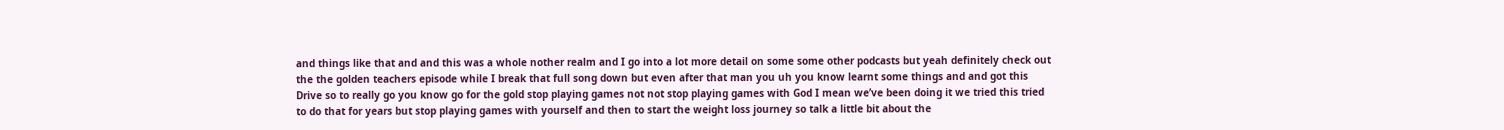and things like that and and this was a whole nother realm and I go into a lot more detail on some some other podcasts but yeah definitely check out the the golden teachers episode while I break that full song down but even after that man you uh you know learnt some things and and got this Drive so to really go you know go for the gold stop playing games not not stop playing games with God I mean we’ve been doing it we tried this tried to do that for years but stop playing games with yourself and then to start the weight loss journey so talk a little bit about the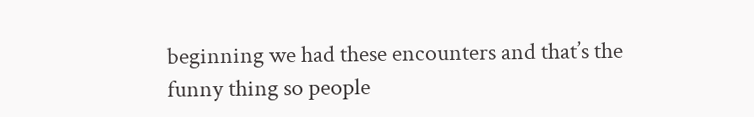beginning we had these encounters and that’s the funny thing so people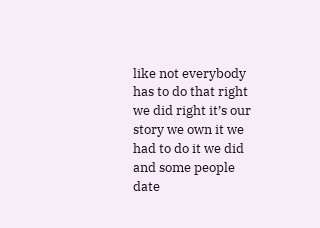like not everybody has to do that right we did right it’s our story we own it we had to do it we did and some people date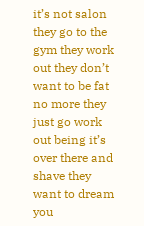it’s not salon they go to the gym they work out they don’t want to be fat no more they just go work out being it’s over there and shave they want to dream you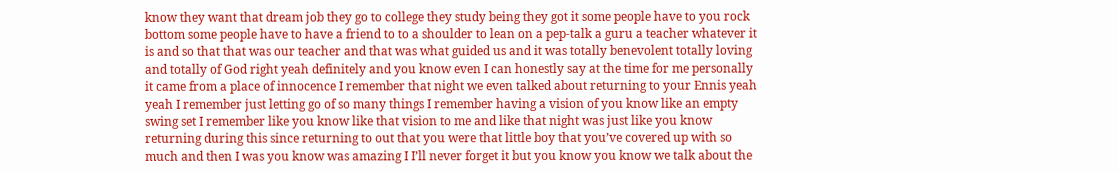know they want that dream job they go to college they study being they got it some people have to you rock bottom some people have to have a friend to to a shoulder to lean on a pep-talk a guru a teacher whatever it is and so that that was our teacher and that was what guided us and it was totally benevolent totally loving and totally of God right yeah definitely and you know even I can honestly say at the time for me personally it came from a place of innocence I remember that night we even talked about returning to your Ennis yeah yeah I remember just letting go of so many things I remember having a vision of you know like an empty swing set I remember like you know like that vision to me and like that night was just like you know returning during this since returning to out that you were that little boy that you’ve covered up with so much and then I was you know was amazing I I’ll never forget it but you know you know we talk about the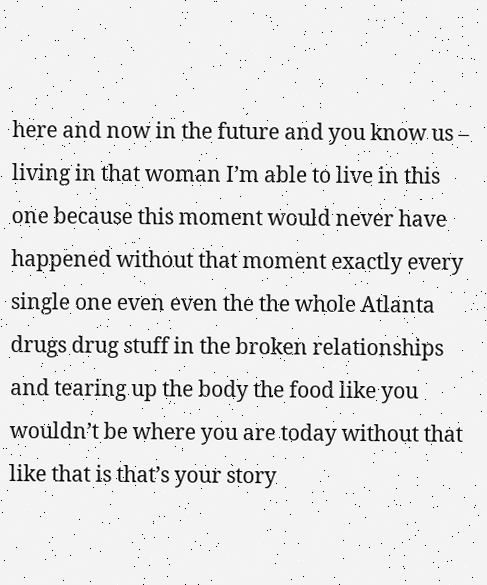here and now in the future and you know us – living in that woman I’m able to live in this one because this moment would never have happened without that moment exactly every single one even even the the whole Atlanta drugs drug stuff in the broken relationships and tearing up the body the food like you wouldn’t be where you are today without that like that is that’s your story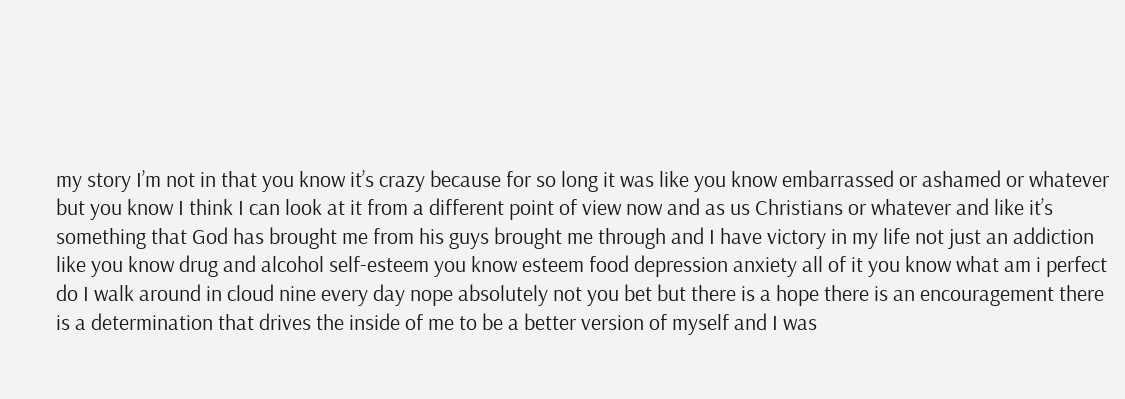my story I’m not in that you know it’s crazy because for so long it was like you know embarrassed or ashamed or whatever but you know I think I can look at it from a different point of view now and as us Christians or whatever and like it’s something that God has brought me from his guys brought me through and I have victory in my life not just an addiction like you know drug and alcohol self-esteem you know esteem food depression anxiety all of it you know what am i perfect do I walk around in cloud nine every day nope absolutely not you bet but there is a hope there is an encouragement there is a determination that drives the inside of me to be a better version of myself and I was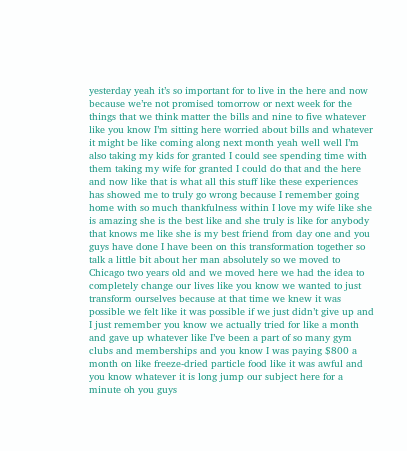yesterday yeah it’s so important for to live in the here and now because we’re not promised tomorrow or next week for the things that we think matter the bills and nine to five whatever like you know I’m sitting here worried about bills and whatever it might be like coming along next month yeah well well I’m also taking my kids for granted I could see spending time with them taking my wife for granted I could do that and the here and now like that is what all this stuff like these experiences has showed me to truly go wrong because I remember going home with so much thankfulness within I love my wife like she is amazing she is the best like and she truly is like for anybody that knows me like she is my best friend from day one and you guys have done I have been on this transformation together so talk a little bit about her man absolutely so we moved to Chicago two years old and we moved here we had the idea to completely change our lives like you know we wanted to just transform ourselves because at that time we knew it was possible we felt like it was possible if we just didn’t give up and I just remember you know we actually tried for like a month and gave up whatever like I’ve been a part of so many gym clubs and memberships and you know I was paying $800 a month on like freeze-dried particle food like it was awful and you know whatever it is long jump our subject here for a minute oh you guys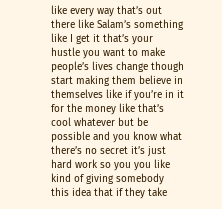like every way that’s out there like Salam’s something like I get it that’s your hustle you want to make people’s lives change though start making them believe in themselves like if you’re in it for the money like that’s cool whatever but be possible and you know what there’s no secret it’s just hard work so you you like kind of giving somebody this idea that if they take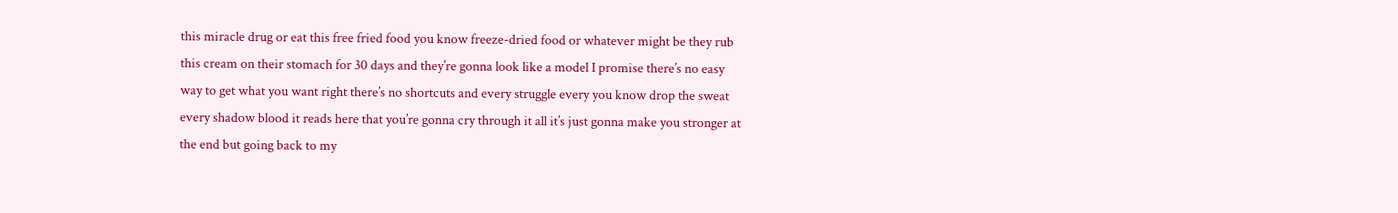this miracle drug or eat this free fried food you know freeze-dried food or whatever might be they rub this cream on their stomach for 30 days and they’re gonna look like a model I promise there’s no easy way to get what you want right there’s no shortcuts and every struggle every you know drop the sweat every shadow blood it reads here that you’re gonna cry through it all it’s just gonna make you stronger at the end but going back to my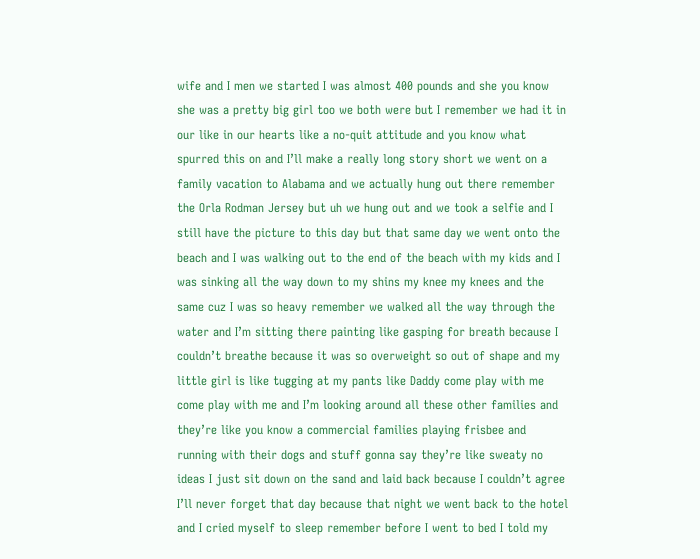wife and I men we started I was almost 400 pounds and she you know she was a pretty big girl too we both were but I remember we had it in our like in our hearts like a no-quit attitude and you know what spurred this on and I’ll make a really long story short we went on a family vacation to Alabama and we actually hung out there remember the Orla Rodman Jersey but uh we hung out and we took a selfie and I still have the picture to this day but that same day we went onto the beach and I was walking out to the end of the beach with my kids and I was sinking all the way down to my shins my knee my knees and the same cuz I was so heavy remember we walked all the way through the water and I’m sitting there painting like gasping for breath because I couldn’t breathe because it was so overweight so out of shape and my little girl is like tugging at my pants like Daddy come play with me come play with me and I’m looking around all these other families and they’re like you know a commercial families playing frisbee and running with their dogs and stuff gonna say they’re like sweaty no ideas I just sit down on the sand and laid back because I couldn’t agree I’ll never forget that day because that night we went back to the hotel and I cried myself to sleep remember before I went to bed I told my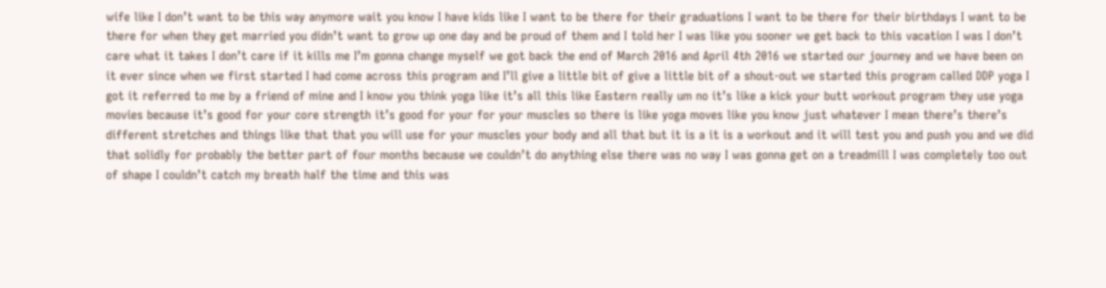wife like I don’t want to be this way anymore wait you know I have kids like I want to be there for their graduations I want to be there for their birthdays I want to be there for when they get married you didn’t want to grow up one day and be proud of them and I told her I was like you sooner we get back to this vacation I was I don’t care what it takes I don’t care if it kills me I’m gonna change myself we got back the end of March 2016 and April 4th 2016 we started our journey and we have been on it ever since when we first started I had come across this program and I’ll give a little bit of give a little bit of a shout-out we started this program called DDP yoga I got it referred to me by a friend of mine and I know you think yoga like it’s all this like Eastern really um no it’s like a kick your butt workout program they use yoga movies because it’s good for your core strength it’s good for your for your muscles so there is like yoga moves like you know just whatever I mean there’s there’s different stretches and things like that that you will use for your muscles your body and all that but it is a it is a workout and it will test you and push you and we did that solidly for probably the better part of four months because we couldn’t do anything else there was no way I was gonna get on a treadmill I was completely too out of shape I couldn’t catch my breath half the time and this was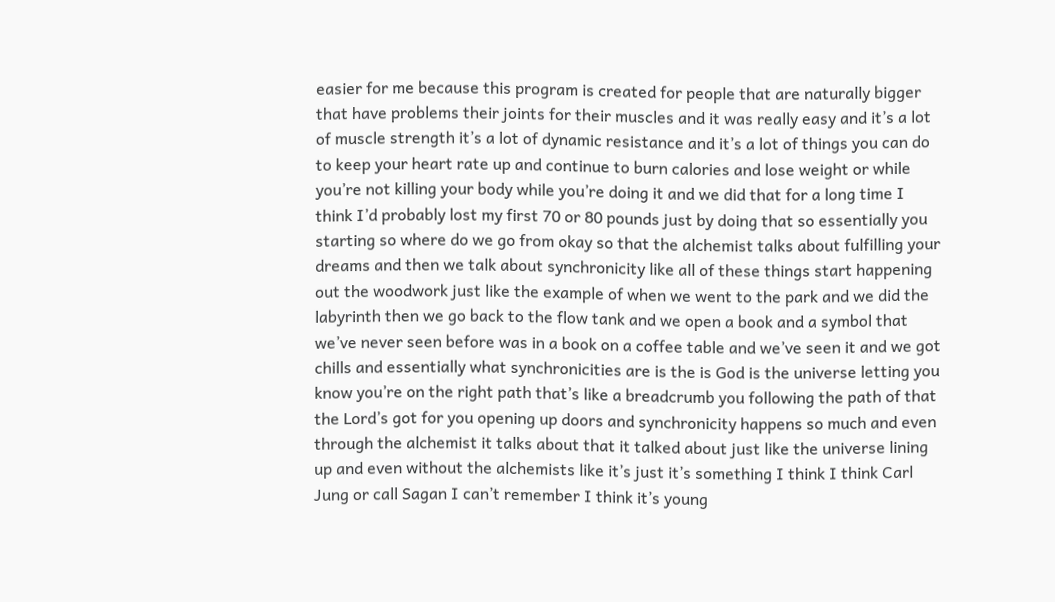easier for me because this program is created for people that are naturally bigger that have problems their joints for their muscles and it was really easy and it’s a lot of muscle strength it’s a lot of dynamic resistance and it’s a lot of things you can do to keep your heart rate up and continue to burn calories and lose weight or while you’re not killing your body while you’re doing it and we did that for a long time I think I’d probably lost my first 70 or 80 pounds just by doing that so essentially you starting so where do we go from okay so that the alchemist talks about fulfilling your dreams and then we talk about synchronicity like all of these things start happening out the woodwork just like the example of when we went to the park and we did the labyrinth then we go back to the flow tank and we open a book and a symbol that we’ve never seen before was in a book on a coffee table and we’ve seen it and we got chills and essentially what synchronicities are is the is God is the universe letting you know you’re on the right path that’s like a breadcrumb you following the path of that the Lord’s got for you opening up doors and synchronicity happens so much and even through the alchemist it talks about that it talked about just like the universe lining up and even without the alchemists like it’s just it’s something I think I think Carl Jung or call Sagan I can’t remember I think it’s young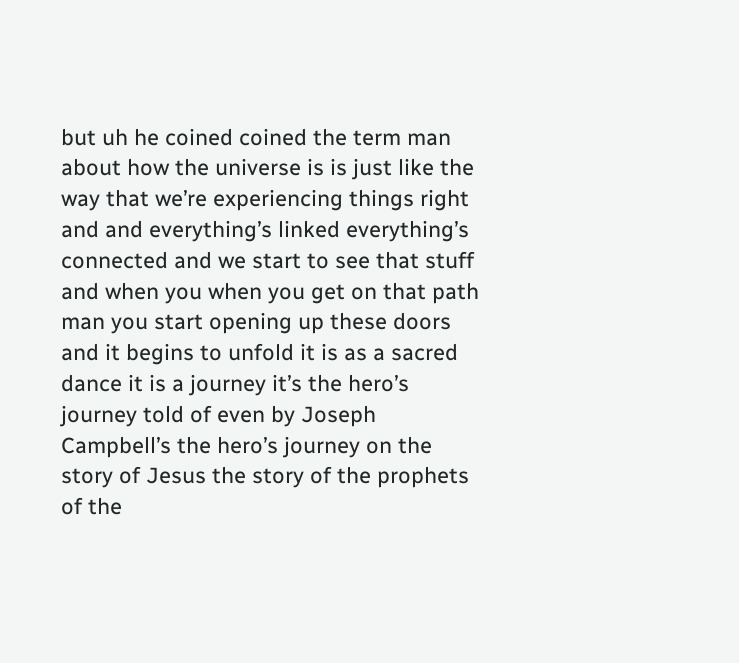but uh he coined coined the term man about how the universe is is just like the way that we’re experiencing things right and and everything’s linked everything’s connected and we start to see that stuff and when you when you get on that path man you start opening up these doors and it begins to unfold it is as a sacred dance it is a journey it’s the hero’s journey told of even by Joseph Campbell’s the hero’s journey on the story of Jesus the story of the prophets of the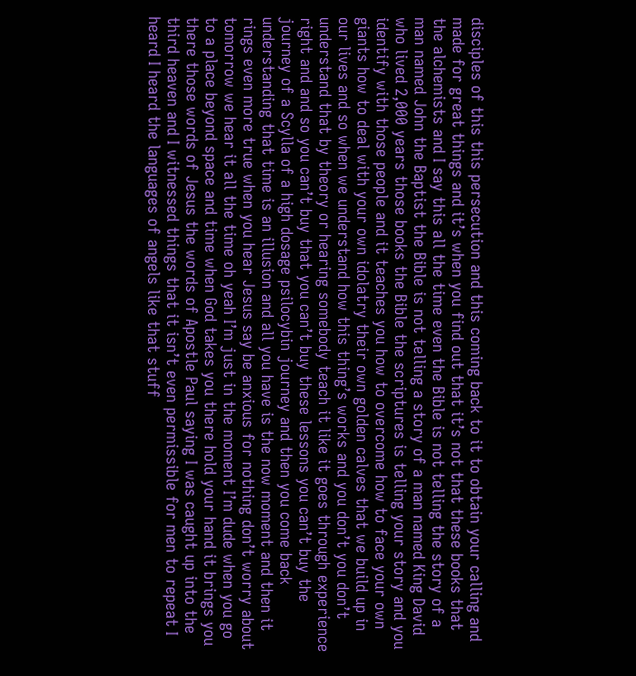disciples of this this persecution and this coming back to it to obtain your calling and made for great things and it’s when you find out that it’s not that these books that the alchemists and I say this all the time even the Bible is not telling the story of a man named John the Baptist the Bible is not telling a story of a man named King David who lived 2,000 years those books the Bible the scriptures is telling your story and you identify with those people and it teaches you how to overcome how to face your own giants how to deal with your own idolatry their own golden calves that we build up in our lives and so when we understand how this thing’s works and you don’t you don’t understand that by theory or hearing somebody teach it like it goes through experience right and and so you can’t buy that you can’t buy these lessons you can’t buy the journey of a Scylla of a high dosage psilocybin journey and then you come back understanding that time is an illusion and all you have is the now moment and then it rings even more true when you hear Jesus say be anxious for nothing don’t worry about tomorrow we hear it all the time oh yeah I’m just in the moment I’m dude when you go to a place beyond space and time when God takes you there hold your hand it brings you there those words of Jesus the words of Apostle Paul saying I was caught up into the third heaven and I witnessed things that it isn’t even permissible for men to repeat I heard I heard the languages of angels like that stuff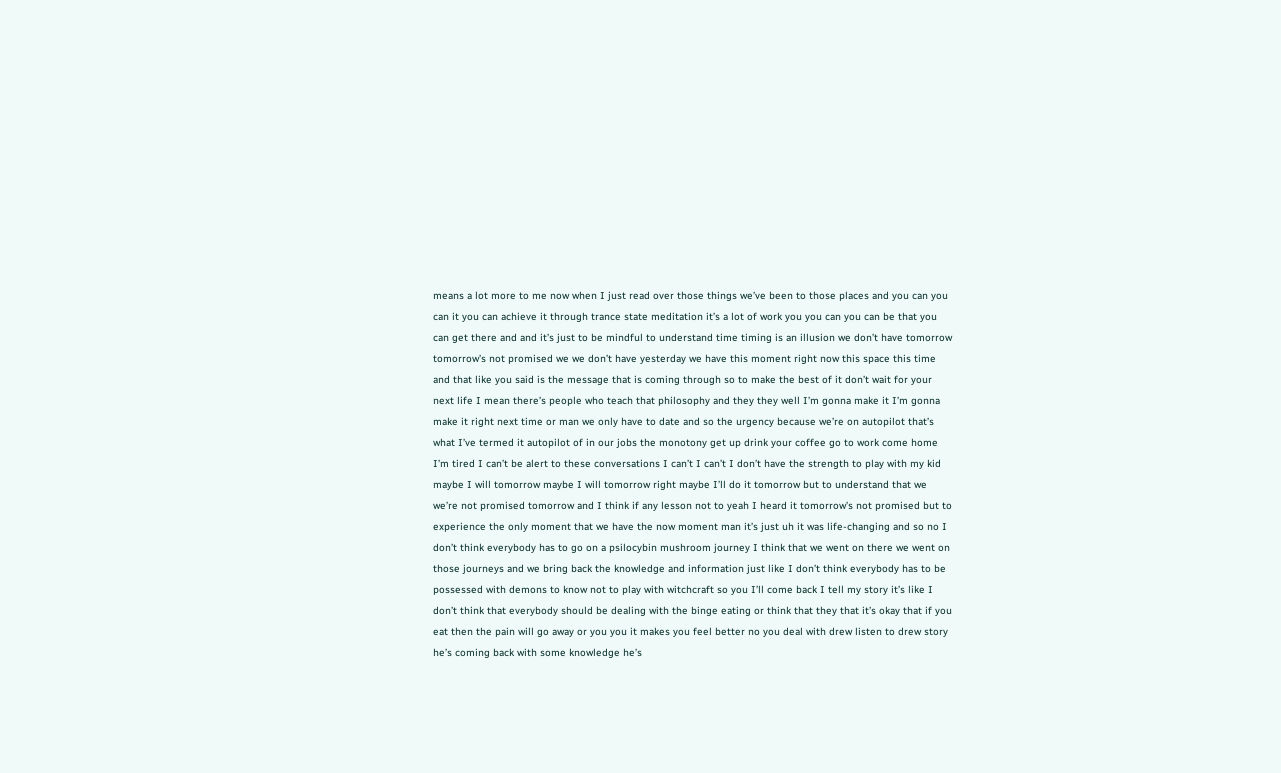means a lot more to me now when I just read over those things we’ve been to those places and you can you can it you can achieve it through trance state meditation it’s a lot of work you you can you can be that you can get there and and it’s just to be mindful to understand time timing is an illusion we don’t have tomorrow tomorrow’s not promised we we don’t have yesterday we have this moment right now this space this time and that like you said is the message that is coming through so to make the best of it don’t wait for your next life I mean there’s people who teach that philosophy and they they well I’m gonna make it I’m gonna make it right next time or man we only have to date and so the urgency because we’re on autopilot that’s what I’ve termed it autopilot of in our jobs the monotony get up drink your coffee go to work come home I’m tired I can’t be alert to these conversations I can’t I can’t I don’t have the strength to play with my kid maybe I will tomorrow maybe I will tomorrow right maybe I’ll do it tomorrow but to understand that we we’re not promised tomorrow and I think if any lesson not to yeah I heard it tomorrow’s not promised but to experience the only moment that we have the now moment man it’s just uh it was life-changing and so no I don’t think everybody has to go on a psilocybin mushroom journey I think that we went on there we went on those journeys and we bring back the knowledge and information just like I don’t think everybody has to be possessed with demons to know not to play with witchcraft so you I’ll come back I tell my story it’s like I don’t think that everybody should be dealing with the binge eating or think that they that it’s okay that if you eat then the pain will go away or you you it makes you feel better no you deal with drew listen to drew story he’s coming back with some knowledge he’s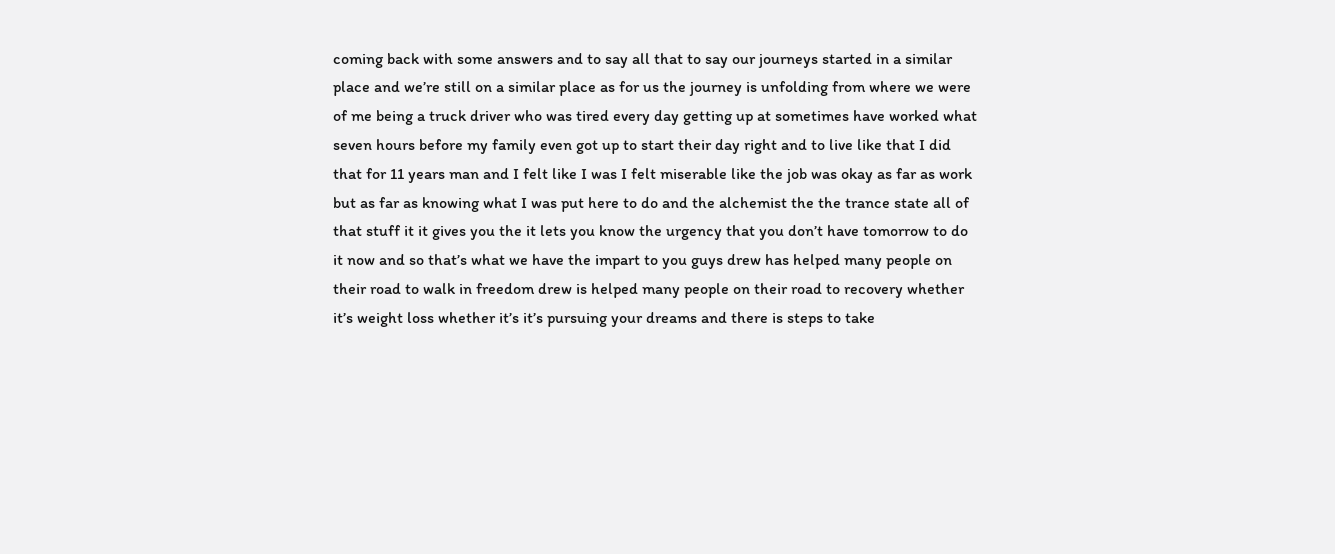coming back with some answers and to say all that to say our journeys started in a similar place and we’re still on a similar place as for us the journey is unfolding from where we were of me being a truck driver who was tired every day getting up at sometimes have worked what seven hours before my family even got up to start their day right and to live like that I did that for 11 years man and I felt like I was I felt miserable like the job was okay as far as work but as far as knowing what I was put here to do and the alchemist the the trance state all of that stuff it it gives you the it lets you know the urgency that you don’t have tomorrow to do it now and so that’s what we have the impart to you guys drew has helped many people on their road to walk in freedom drew is helped many people on their road to recovery whether it’s weight loss whether it’s it’s pursuing your dreams and there is steps to take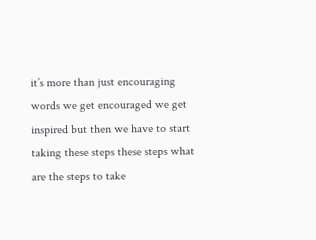it’s more than just encouraging words we get encouraged we get inspired but then we have to start taking these steps these steps what are the steps to take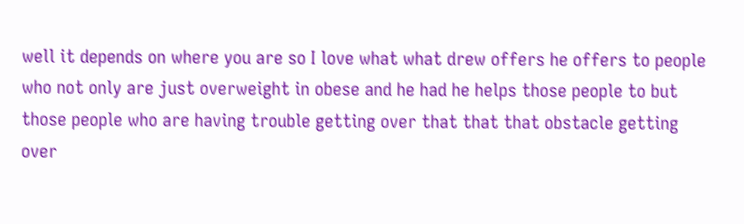well it depends on where you are so I love what what drew offers he offers to people who not only are just overweight in obese and he had he helps those people to but those people who are having trouble getting over that that that obstacle getting over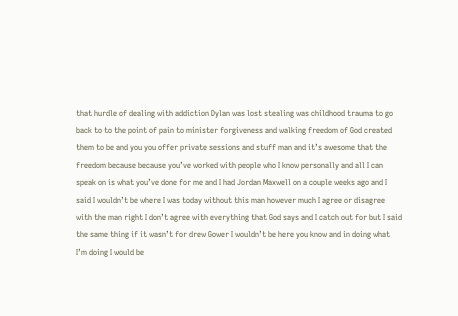that hurdle of dealing with addiction Dylan was lost stealing was childhood trauma to go back to to the point of pain to minister forgiveness and walking freedom of God created them to be and you you offer private sessions and stuff man and it’s awesome that the freedom because because you’ve worked with people who I know personally and all I can speak on is what you’ve done for me and I had Jordan Maxwell on a couple weeks ago and I said I wouldn’t be where I was today without this man however much I agree or disagree with the man right I don’t agree with everything that God says and I catch out for but I said the same thing if it wasn’t for drew Gower I wouldn’t be here you know and in doing what I’m doing I would be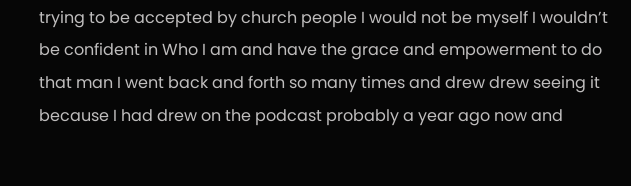trying to be accepted by church people I would not be myself I wouldn’t be confident in Who I am and have the grace and empowerment to do that man I went back and forth so many times and drew drew seeing it because I had drew on the podcast probably a year ago now and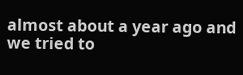almost about a year ago and we tried to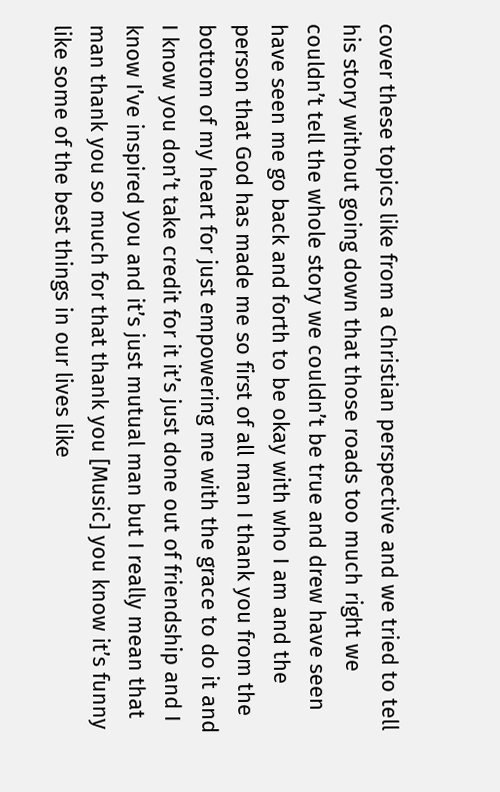cover these topics like from a Christian perspective and we tried to tell his story without going down that those roads too much right we couldn’t tell the whole story we couldn’t be true and drew have seen have seen me go back and forth to be okay with who I am and the person that God has made me so first of all man I thank you from the bottom of my heart for just empowering me with the grace to do it and I know you don’t take credit for it it’s just done out of friendship and I know I’ve inspired you and it’s just mutual man but I really mean that man thank you so much for that thank you [Music] you know it’s funny like some of the best things in our lives like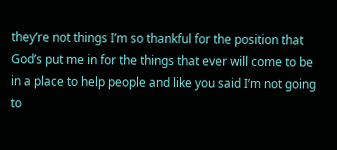they’re not things I’m so thankful for the position that God’s put me in for the things that ever will come to be in a place to help people and like you said I’m not going to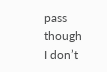pass though I don’t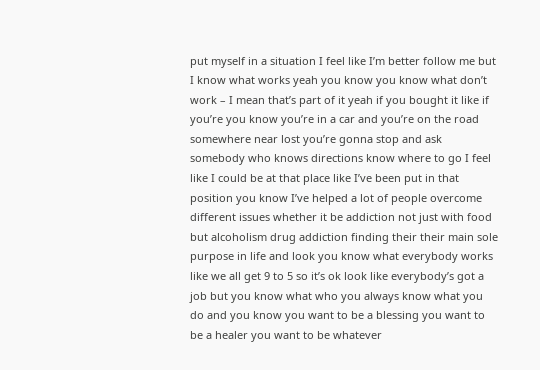put myself in a situation I feel like I’m better follow me but I know what works yeah you know you know what don’t work – I mean that’s part of it yeah if you bought it like if you’re you know you’re in a car and you’re on the road somewhere near lost you’re gonna stop and ask somebody who knows directions know where to go I feel like I could be at that place like I’ve been put in that position you know I’ve helped a lot of people overcome different issues whether it be addiction not just with food but alcoholism drug addiction finding their their main sole purpose in life and look you know what everybody works like we all get 9 to 5 so it’s ok look like everybody’s got a job but you know what who you always know what you do and you know you want to be a blessing you want to be a healer you want to be whatever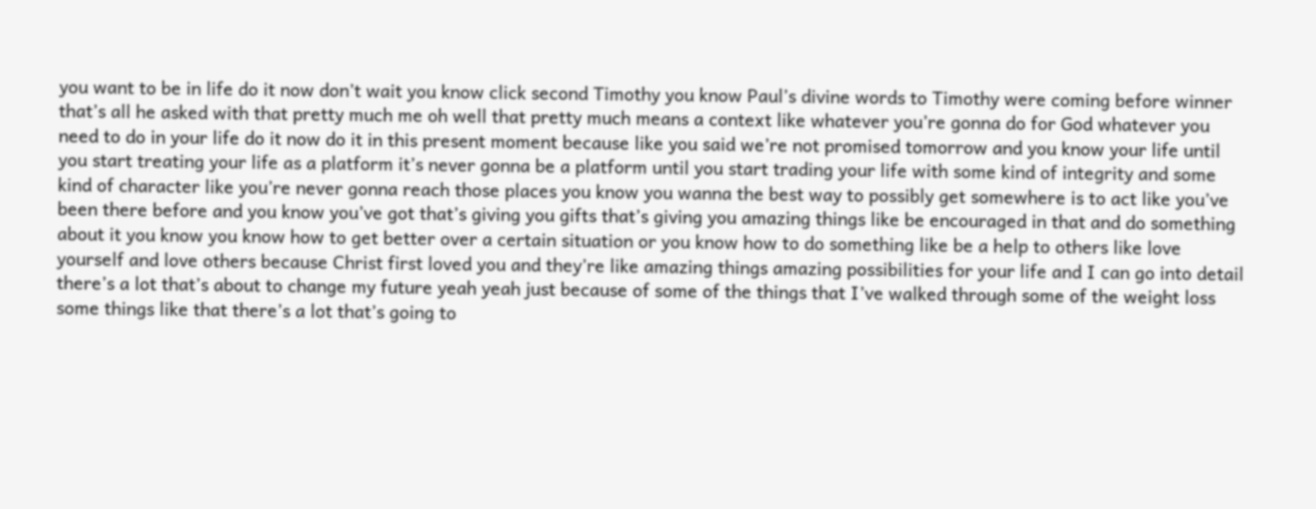you want to be in life do it now don’t wait you know click second Timothy you know Paul’s divine words to Timothy were coming before winner that’s all he asked with that pretty much me oh well that pretty much means a context like whatever you’re gonna do for God whatever you need to do in your life do it now do it in this present moment because like you said we’re not promised tomorrow and you know your life until you start treating your life as a platform it’s never gonna be a platform until you start trading your life with some kind of integrity and some kind of character like you’re never gonna reach those places you know you wanna the best way to possibly get somewhere is to act like you’ve been there before and you know you’ve got that’s giving you gifts that’s giving you amazing things like be encouraged in that and do something about it you know you know how to get better over a certain situation or you know how to do something like be a help to others like love yourself and love others because Christ first loved you and they’re like amazing things amazing possibilities for your life and I can go into detail there’s a lot that’s about to change my future yeah yeah just because of some of the things that I’ve walked through some of the weight loss some things like that there’s a lot that’s going to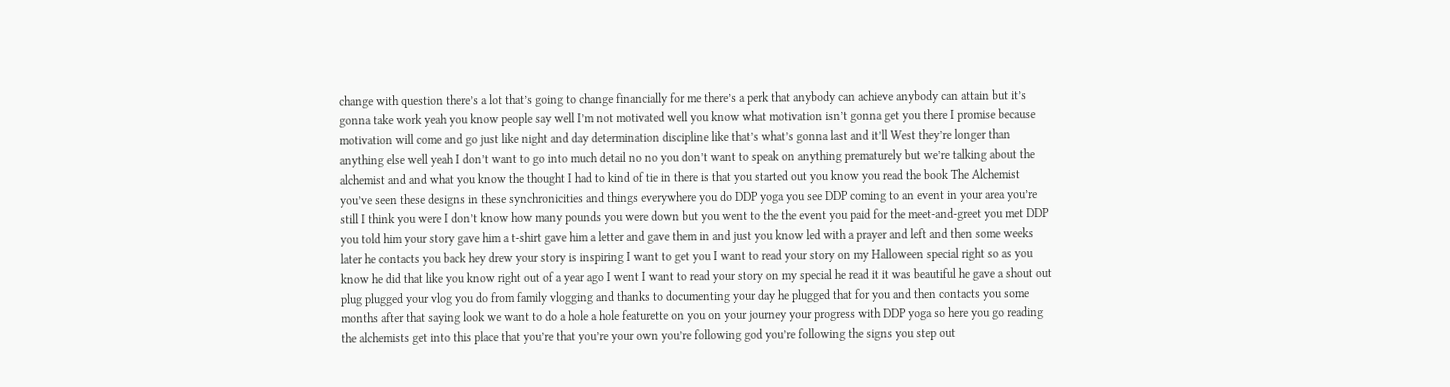change with question there’s a lot that’s going to change financially for me there’s a perk that anybody can achieve anybody can attain but it’s gonna take work yeah you know people say well I’m not motivated well you know what motivation isn’t gonna get you there I promise because motivation will come and go just like night and day determination discipline like that’s what’s gonna last and it’ll West they’re longer than anything else well yeah I don’t want to go into much detail no no you don’t want to speak on anything prematurely but we’re talking about the alchemist and and what you know the thought I had to kind of tie in there is that you started out you know you read the book The Alchemist you’ve seen these designs in these synchronicities and things everywhere you do DDP yoga you see DDP coming to an event in your area you’re still I think you were I don’t know how many pounds you were down but you went to the the event you paid for the meet-and-greet you met DDP you told him your story gave him a t-shirt gave him a letter and gave them in and just you know led with a prayer and left and then some weeks later he contacts you back hey drew your story is inspiring I want to get you I want to read your story on my Halloween special right so as you know he did that like you know right out of a year ago I went I want to read your story on my special he read it it was beautiful he gave a shout out plug plugged your vlog you do from family vlogging and thanks to documenting your day he plugged that for you and then contacts you some months after that saying look we want to do a hole a hole featurette on you on your journey your progress with DDP yoga so here you go reading the alchemists get into this place that you’re that you’re your own you’re following god you’re following the signs you step out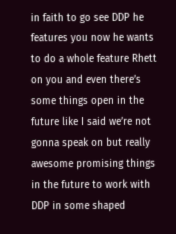in faith to go see DDP he features you now he wants to do a whole feature Rhett on you and even there’s some things open in the future like I said we’re not gonna speak on but really awesome promising things in the future to work with DDP in some shaped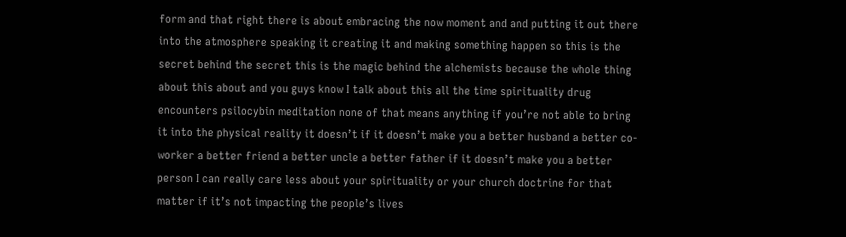form and that right there is about embracing the now moment and and putting it out there into the atmosphere speaking it creating it and making something happen so this is the secret behind the secret this is the magic behind the alchemists because the whole thing about this about and you guys know I talk about this all the time spirituality drug encounters psilocybin meditation none of that means anything if you’re not able to bring it into the physical reality it doesn’t if it doesn’t make you a better husband a better co-worker a better friend a better uncle a better father if it doesn’t make you a better person I can really care less about your spirituality or your church doctrine for that matter if it’s not impacting the people’s lives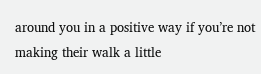around you in a positive way if you’re not making their walk a little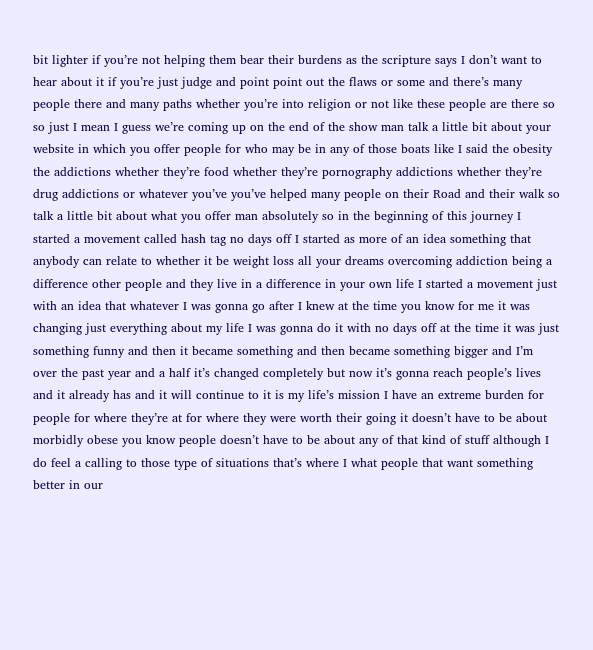bit lighter if you’re not helping them bear their burdens as the scripture says I don’t want to hear about it if you’re just judge and point point out the flaws or some and there’s many people there and many paths whether you’re into religion or not like these people are there so so just I mean I guess we’re coming up on the end of the show man talk a little bit about your website in which you offer people for who may be in any of those boats like I said the obesity the addictions whether they’re food whether they’re pornography addictions whether they’re drug addictions or whatever you’ve you’ve helped many people on their Road and their walk so talk a little bit about what you offer man absolutely so in the beginning of this journey I started a movement called hash tag no days off I started as more of an idea something that anybody can relate to whether it be weight loss all your dreams overcoming addiction being a difference other people and they live in a difference in your own life I started a movement just with an idea that whatever I was gonna go after I knew at the time you know for me it was changing just everything about my life I was gonna do it with no days off at the time it was just something funny and then it became something and then became something bigger and I’m over the past year and a half it’s changed completely but now it’s gonna reach people’s lives and it already has and it will continue to it is my life’s mission I have an extreme burden for people for where they’re at for where they were worth their going it doesn’t have to be about morbidly obese you know people doesn’t have to be about any of that kind of stuff although I do feel a calling to those type of situations that’s where I what people that want something better in our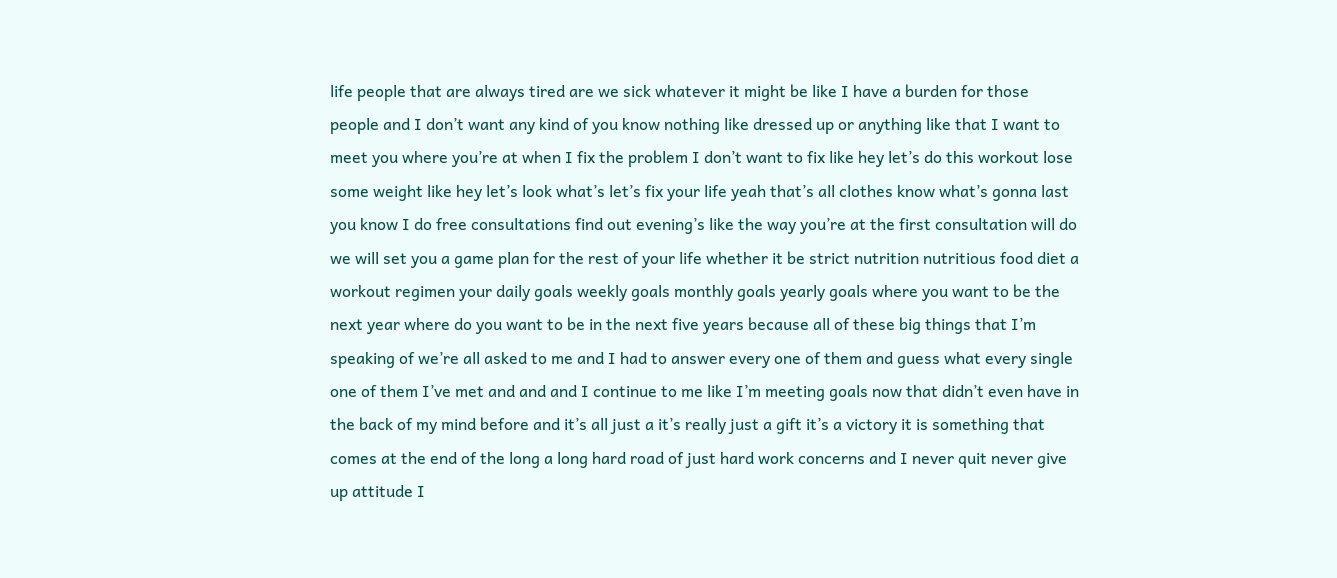life people that are always tired are we sick whatever it might be like I have a burden for those people and I don’t want any kind of you know nothing like dressed up or anything like that I want to meet you where you’re at when I fix the problem I don’t want to fix like hey let’s do this workout lose some weight like hey let’s look what’s let’s fix your life yeah that’s all clothes know what’s gonna last you know I do free consultations find out evening’s like the way you’re at the first consultation will do we will set you a game plan for the rest of your life whether it be strict nutrition nutritious food diet a workout regimen your daily goals weekly goals monthly goals yearly goals where you want to be the next year where do you want to be in the next five years because all of these big things that I’m speaking of we’re all asked to me and I had to answer every one of them and guess what every single one of them I’ve met and and and I continue to me like I’m meeting goals now that didn’t even have in the back of my mind before and it’s all just a it’s really just a gift it’s a victory it is something that comes at the end of the long a long hard road of just hard work concerns and I never quit never give up attitude I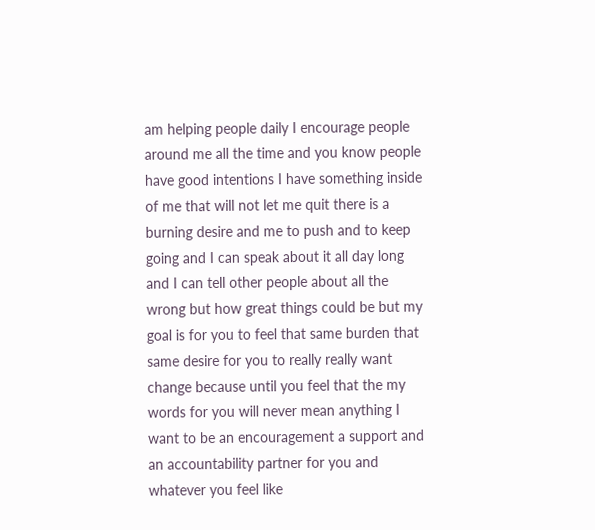am helping people daily I encourage people around me all the time and you know people have good intentions I have something inside of me that will not let me quit there is a burning desire and me to push and to keep going and I can speak about it all day long and I can tell other people about all the wrong but how great things could be but my goal is for you to feel that same burden that same desire for you to really really want change because until you feel that the my words for you will never mean anything I want to be an encouragement a support and an accountability partner for you and whatever you feel like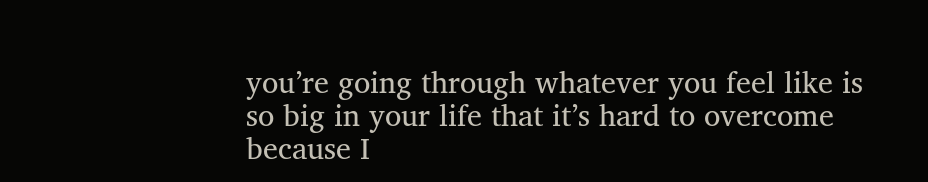you’re going through whatever you feel like is so big in your life that it’s hard to overcome because I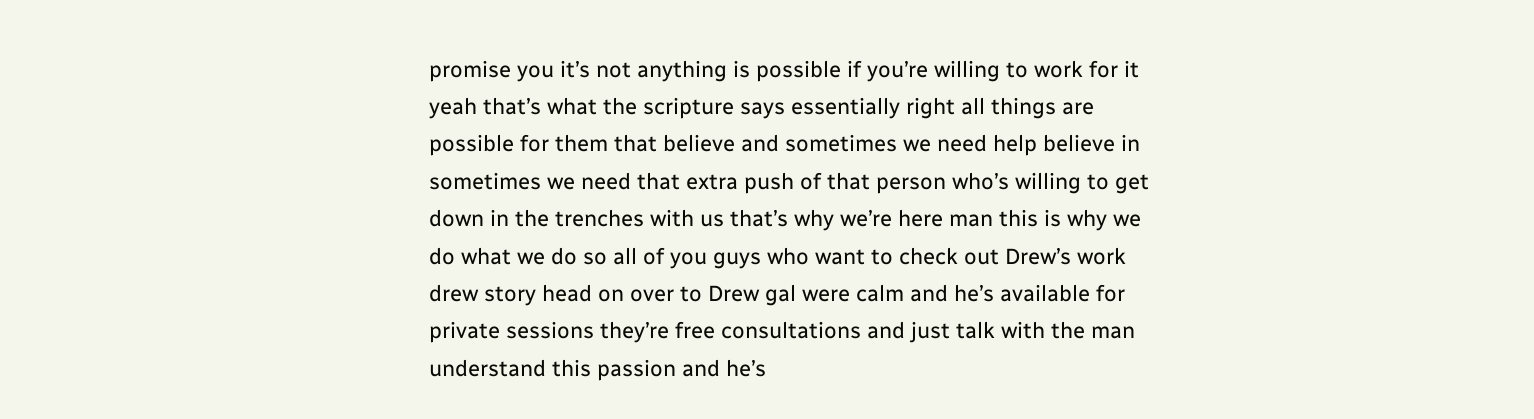promise you it’s not anything is possible if you’re willing to work for it yeah that’s what the scripture says essentially right all things are possible for them that believe and sometimes we need help believe in sometimes we need that extra push of that person who’s willing to get down in the trenches with us that’s why we’re here man this is why we do what we do so all of you guys who want to check out Drew’s work drew story head on over to Drew gal were calm and he’s available for private sessions they’re free consultations and just talk with the man understand this passion and he’s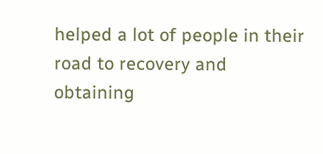helped a lot of people in their road to recovery and obtaining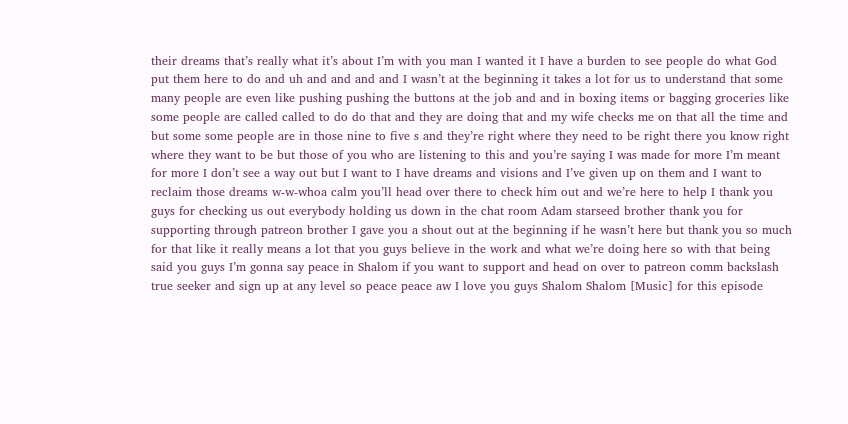their dreams that’s really what it’s about I’m with you man I wanted it I have a burden to see people do what God put them here to do and uh and and and and I wasn’t at the beginning it takes a lot for us to understand that some many people are even like pushing pushing the buttons at the job and and in boxing items or bagging groceries like some people are called called to do do that and they are doing that and my wife checks me on that all the time and but some some people are in those nine to five s and they’re right where they need to be right there you know right where they want to be but those of you who are listening to this and you’re saying I was made for more I’m meant for more I don’t see a way out but I want to I have dreams and visions and I’ve given up on them and I want to reclaim those dreams w-w-whoa calm you’ll head over there to check him out and we’re here to help I thank you guys for checking us out everybody holding us down in the chat room Adam starseed brother thank you for supporting through patreon brother I gave you a shout out at the beginning if he wasn’t here but thank you so much for that like it really means a lot that you guys believe in the work and what we’re doing here so with that being said you guys I’m gonna say peace in Shalom if you want to support and head on over to patreon comm backslash true seeker and sign up at any level so peace peace aw I love you guys Shalom Shalom [Music] for this episode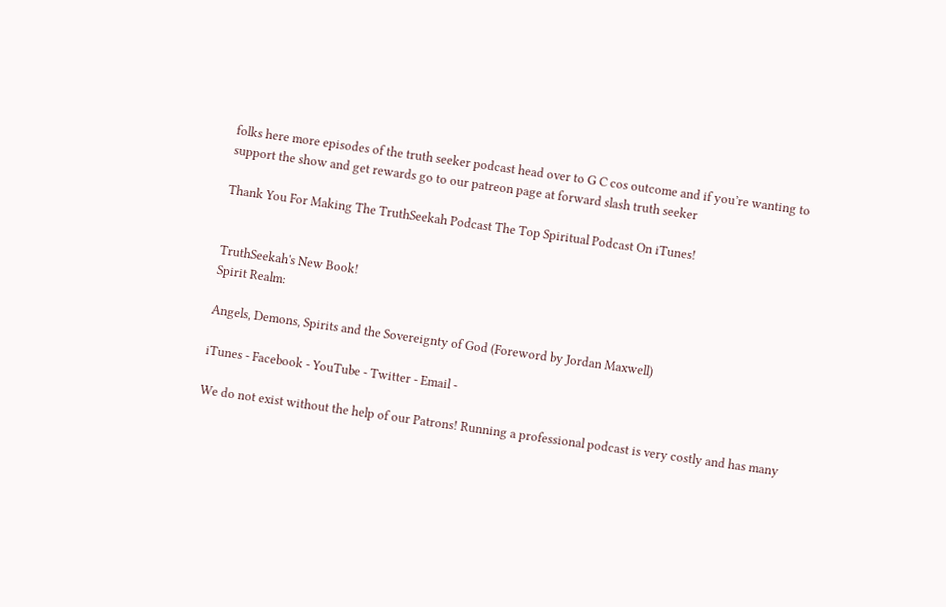folks here more episodes of the truth seeker podcast head over to G C cos outcome and if you’re wanting to support the show and get rewards go to our patreon page at forward slash truth seeker

Thank You For Making The TruthSeekah Podcast The Top Spiritual Podcast On iTunes!


TruthSeekah's New Book!
Spirit Realm:

Angels, Demons, Spirits and the Sovereignty of God (Foreword by Jordan Maxwell)

iTunes - Facebook - YouTube - Twitter - Email -

We do not exist without the help of our Patrons! Running a professional podcast is very costly and has many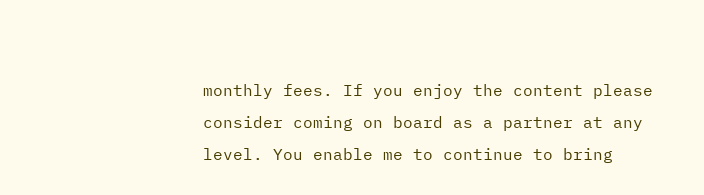monthly fees. If you enjoy the content please consider coming on board as a partner at any level. You enable me to continue to bring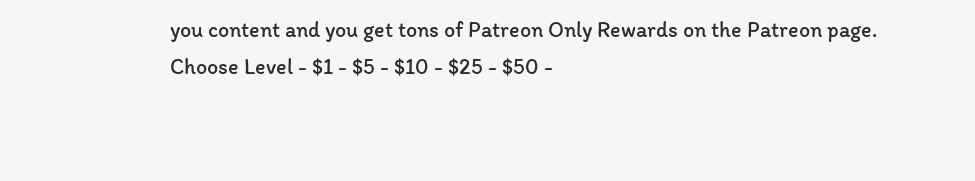you content and you get tons of Patreon Only Rewards on the Patreon page.
Choose Level - $1 - $5 - $10 - $25 - $50 -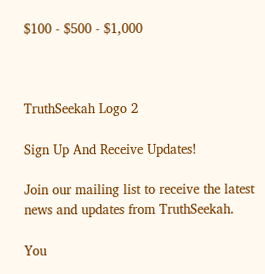$100 - $500 - $1,000



TruthSeekah Logo 2

Sign Up And Receive Updates!

Join our mailing list to receive the latest news and updates from TruthSeekah.

You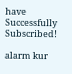have Successfully Subscribed!

alarm kur